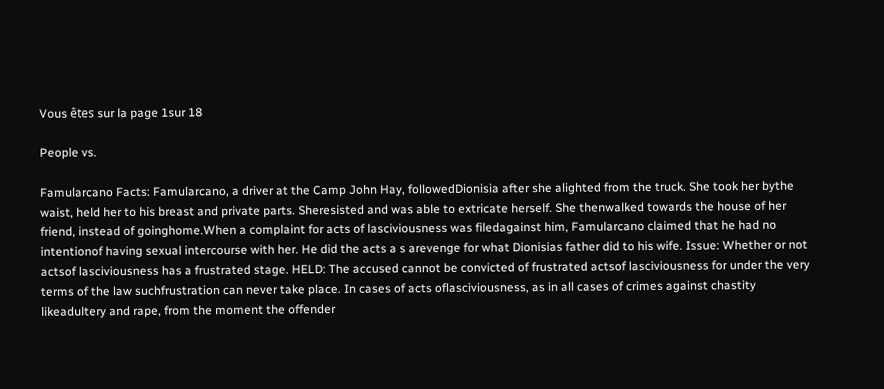Vous êtes sur la page 1sur 18

People vs.

Famularcano Facts: Famularcano, a driver at the Camp John Hay, followedDionisia after she alighted from the truck. She took her bythe waist, held her to his breast and private parts. Sheresisted and was able to extricate herself. She thenwalked towards the house of her friend, instead of goinghome.When a complaint for acts of lasciviousness was filedagainst him, Famularcano claimed that he had no intentionof having sexual intercourse with her. He did the acts a s arevenge for what Dionisias father did to his wife. Issue: Whether or not actsof lasciviousness has a frustrated stage. HELD: The accused cannot be convicted of frustrated actsof lasciviousness for under the very terms of the law suchfrustration can never take place. In cases of acts oflasciviousness, as in all cases of crimes against chastity likeadultery and rape, from the moment the offender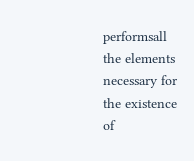performsall the elements necessary for the existence of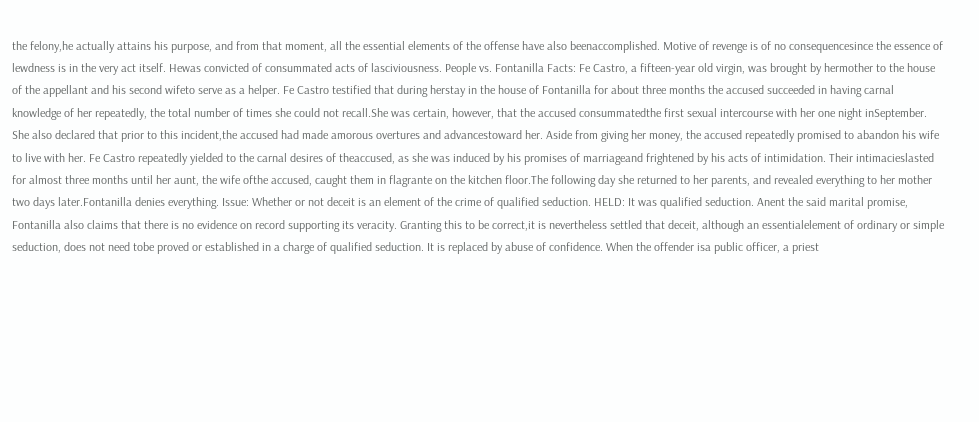the felony,he actually attains his purpose, and from that moment, all the essential elements of the offense have also beenaccomplished. Motive of revenge is of no consequencesince the essence of lewdness is in the very act itself. Hewas convicted of consummated acts of lasciviousness. People vs. Fontanilla Facts: Fe Castro, a fifteen-year old virgin, was brought by hermother to the house of the appellant and his second wifeto serve as a helper. Fe Castro testified that during herstay in the house of Fontanilla for about three months the accused succeeded in having carnal knowledge of her repeatedly, the total number of times she could not recall.She was certain, however, that the accused consummatedthe first sexual intercourse with her one night inSeptember. She also declared that prior to this incident,the accused had made amorous overtures and advancestoward her. Aside from giving her money, the accused repeatedly promised to abandon his wife to live with her. Fe Castro repeatedly yielded to the carnal desires of theaccused, as she was induced by his promises of marriageand frightened by his acts of intimidation. Their intimacieslasted for almost three months until her aunt, the wife ofthe accused, caught them in flagrante on the kitchen floor.The following day she returned to her parents, and revealed everything to her mother two days later.Fontanilla denies everything. Issue: Whether or not deceit is an element of the crime of qualified seduction. HELD: It was qualified seduction. Anent the said marital promise, Fontanilla also claims that there is no evidence on record supporting its veracity. Granting this to be correct,it is nevertheless settled that deceit, although an essentialelement of ordinary or simple seduction, does not need tobe proved or established in a charge of qualified seduction. It is replaced by abuse of confidence. When the offender isa public officer, a priest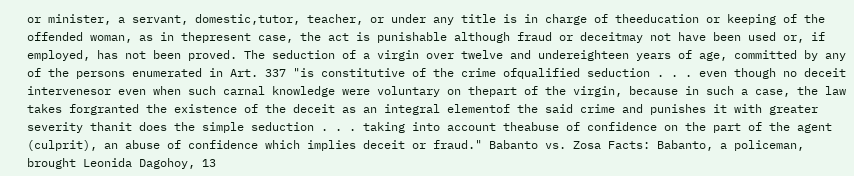or minister, a servant, domestic,tutor, teacher, or under any title is in charge of theeducation or keeping of the offended woman, as in thepresent case, the act is punishable although fraud or deceitmay not have been used or, if employed, has not been proved. The seduction of a virgin over twelve and undereighteen years of age, committed by any of the persons enumerated in Art. 337 "is constitutive of the crime ofqualified seduction . . . even though no deceit intervenesor even when such carnal knowledge were voluntary on thepart of the virgin, because in such a case, the law takes forgranted the existence of the deceit as an integral elementof the said crime and punishes it with greater severity thanit does the simple seduction . . . taking into account theabuse of confidence on the part of the agent (culprit), an abuse of confidence which implies deceit or fraud." Babanto vs. Zosa Facts: Babanto, a policeman, brought Leonida Dagohoy, 13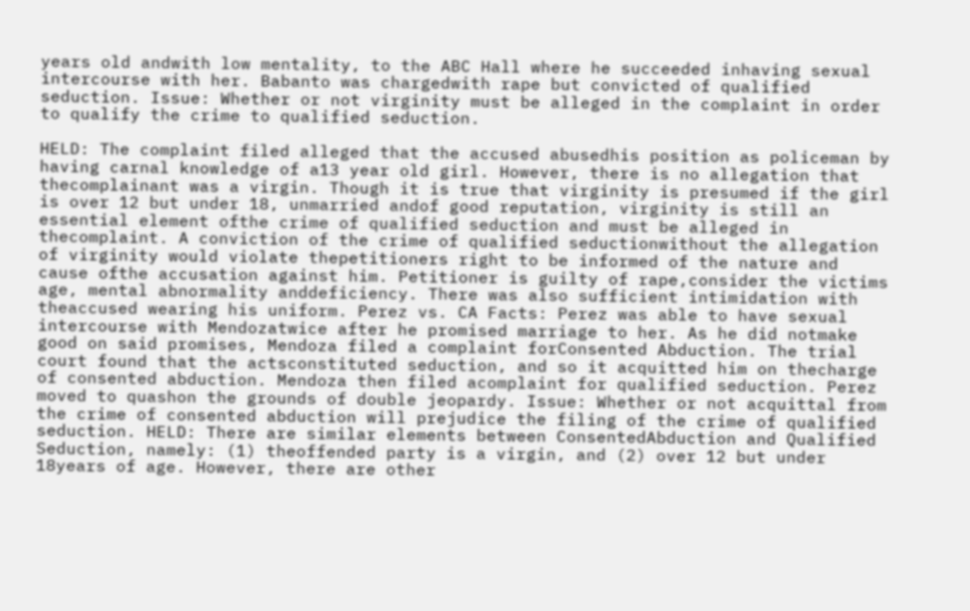years old andwith low mentality, to the ABC Hall where he succeeded inhaving sexual intercourse with her. Babanto was chargedwith rape but convicted of qualified seduction. Issue: Whether or not virginity must be alleged in the complaint in order to qualify the crime to qualified seduction.

HELD: The complaint filed alleged that the accused abusedhis position as policeman by having carnal knowledge of a13 year old girl. However, there is no allegation that thecomplainant was a virgin. Though it is true that virginity is presumed if the girl is over 12 but under 18, unmarried andof good reputation, virginity is still an essential element ofthe crime of qualified seduction and must be alleged in thecomplaint. A conviction of the crime of qualified seductionwithout the allegation of virginity would violate thepetitioners right to be informed of the nature and cause ofthe accusation against him. Petitioner is guilty of rape,consider the victims age, mental abnormality anddeficiency. There was also sufficient intimidation with theaccused wearing his uniform. Perez vs. CA Facts: Perez was able to have sexual intercourse with Mendozatwice after he promised marriage to her. As he did notmake good on said promises, Mendoza filed a complaint forConsented Abduction. The trial court found that the actsconstituted seduction, and so it acquitted him on thecharge of consented abduction. Mendoza then filed acomplaint for qualified seduction. Perez moved to quashon the grounds of double jeopardy. Issue: Whether or not acquittal from the crime of consented abduction will prejudice the filing of the crime of qualified seduction. HELD: There are similar elements between ConsentedAbduction and Qualified Seduction, namely: (1) theoffended party is a virgin, and (2) over 12 but under 18years of age. However, there are other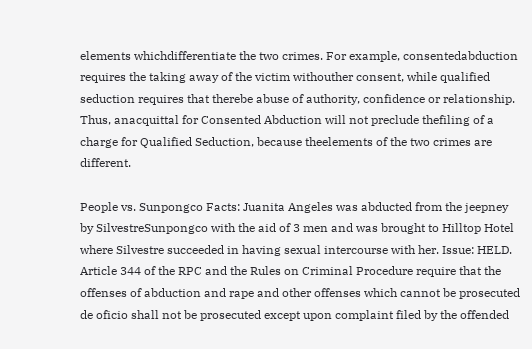elements whichdifferentiate the two crimes. For example, consentedabduction requires the taking away of the victim withouther consent, while qualified seduction requires that therebe abuse of authority, confidence or relationship. Thus, anacquittal for Consented Abduction will not preclude thefiling of a charge for Qualified Seduction, because theelements of the two crimes are different.

People vs. Sunpongco Facts: Juanita Angeles was abducted from the jeepney by SilvestreSunpongco with the aid of 3 men and was brought to Hilltop Hotel where Silvestre succeeded in having sexual intercourse with her. Issue: HELD. Article 344 of the RPC and the Rules on Criminal Procedure require that the offenses of abduction and rape and other offenses which cannot be prosecuted de oficio shall not be prosecuted except upon complaint filed by the offended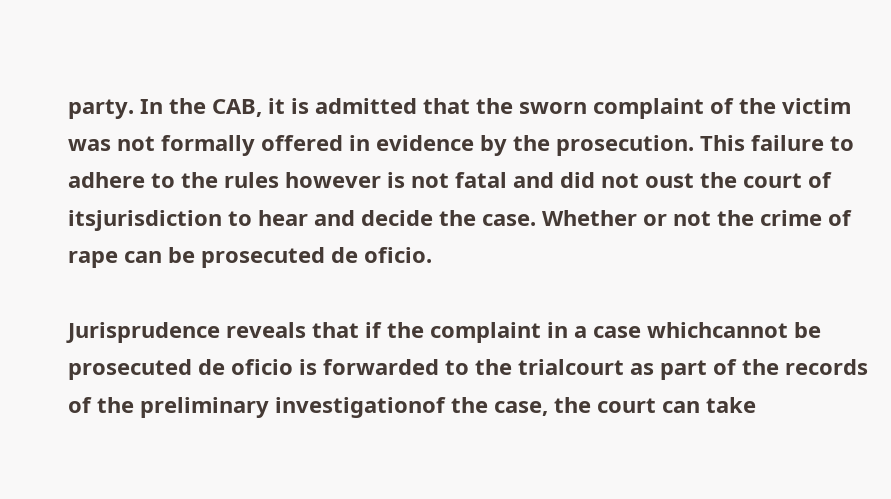party. In the CAB, it is admitted that the sworn complaint of the victim was not formally offered in evidence by the prosecution. This failure to adhere to the rules however is not fatal and did not oust the court of itsjurisdiction to hear and decide the case. Whether or not the crime of rape can be prosecuted de oficio.

Jurisprudence reveals that if the complaint in a case whichcannot be prosecuted de oficio is forwarded to the trialcourt as part of the records of the preliminary investigationof the case, the court can take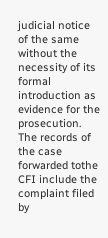judicial notice of the same without the necessity of its formal introduction as evidence for the prosecution. The records of the case forwarded tothe CFI include the complaint filed by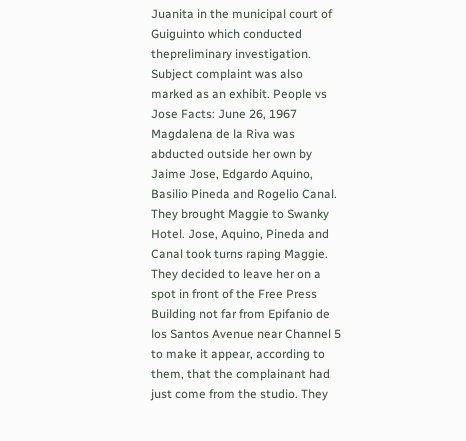Juanita in the municipal court of Guiguinto which conducted thepreliminary investigation. Subject complaint was also marked as an exhibit. People vs Jose Facts: June 26, 1967 Magdalena de la Riva was abducted outside her own by Jaime Jose, Edgardo Aquino, Basilio Pineda and Rogelio Canal. They brought Maggie to Swanky Hotel. Jose, Aquino, Pineda and Canal took turns raping Maggie. They decided to leave her on a spot in front of the Free Press Building not far from Epifanio de los Santos Avenue near Channel 5 to make it appear, according to them, that the complainant had just come from the studio. They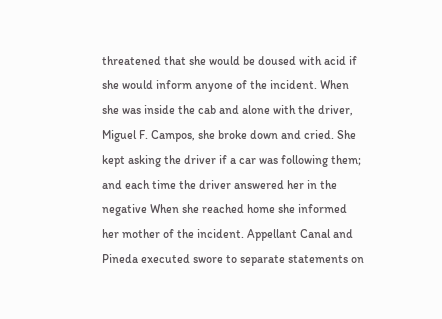threatened that she would be doused with acid if she would inform anyone of the incident. When she was inside the cab and alone with the driver, Miguel F. Campos, she broke down and cried. She kept asking the driver if a car was following them; and each time the driver answered her in the negative When she reached home she informed her mother of the incident. Appellant Canal and Pineda executed swore to separate statements on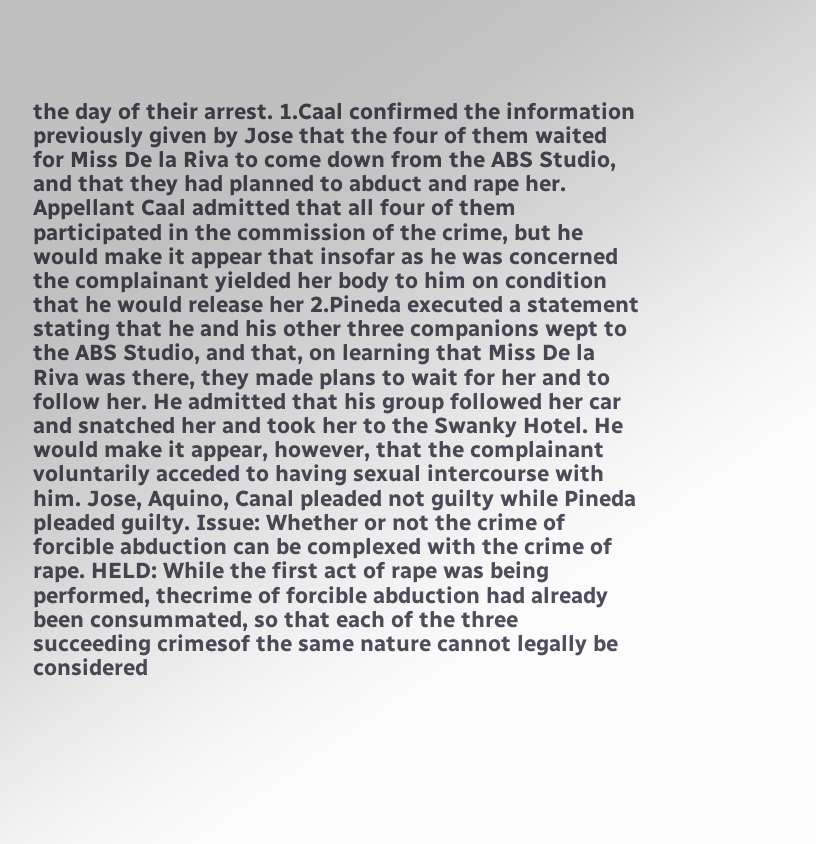the day of their arrest. 1.Caal confirmed the information previously given by Jose that the four of them waited for Miss De la Riva to come down from the ABS Studio, and that they had planned to abduct and rape her. Appellant Caal admitted that all four of them participated in the commission of the crime, but he would make it appear that insofar as he was concerned the complainant yielded her body to him on condition that he would release her 2.Pineda executed a statement stating that he and his other three companions wept to the ABS Studio, and that, on learning that Miss De la Riva was there, they made plans to wait for her and to follow her. He admitted that his group followed her car and snatched her and took her to the Swanky Hotel. He would make it appear, however, that the complainant voluntarily acceded to having sexual intercourse with him. Jose, Aquino, Canal pleaded not guilty while Pineda pleaded guilty. Issue: Whether or not the crime of forcible abduction can be complexed with the crime of rape. HELD: While the first act of rape was being performed, thecrime of forcible abduction had already been consummated, so that each of the three succeeding crimesof the same nature cannot legally be considered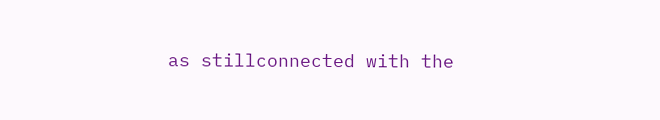as stillconnected with the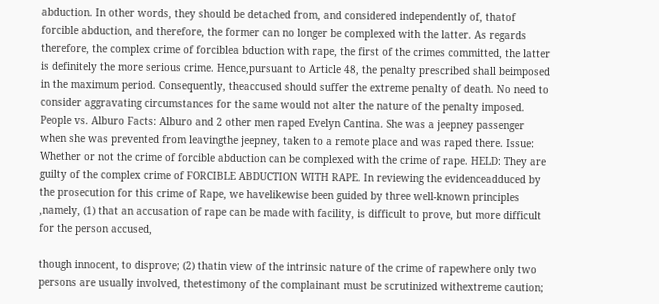abduction. In other words, they should be detached from, and considered independently of, thatof forcible abduction, and therefore, the former can no longer be complexed with the latter. As regards therefore, the complex crime of forciblea bduction with rape, the first of the crimes committed, the latter is definitely the more serious crime. Hence,pursuant to Article 48, the penalty prescribed shall beimposed in the maximum period. Consequently, theaccused should suffer the extreme penalty of death. No need to consider aggravating circumstances for the same would not alter the nature of the penalty imposed. People vs. Alburo Facts: Alburo and 2 other men raped Evelyn Cantina. She was a jeepney passenger when she was prevented from leavingthe jeepney, taken to a remote place and was raped there. Issue: Whether or not the crime of forcible abduction can be complexed with the crime of rape. HELD: They are guilty of the complex crime of FORCIBLE ABDUCTION WITH RAPE. In reviewing the evidenceadduced by the prosecution for this crime of Rape, we havelikewise been guided by three well-known principles ,namely, (1) that an accusation of rape can be made with facility, is difficult to prove, but more difficult for the person accused,

though innocent, to disprove; (2) thatin view of the intrinsic nature of the crime of rapewhere only two persons are usually involved, thetestimony of the complainant must be scrutinized withextreme caution;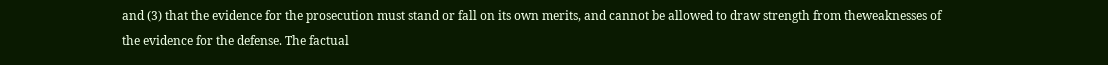and (3) that the evidence for the prosecution must stand or fall on its own merits, and cannot be allowed to draw strength from theweaknesses of the evidence for the defense. The factual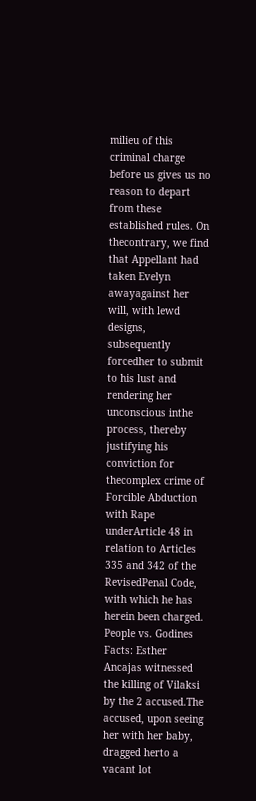milieu of this criminal charge before us gives us no reason to depart from these established rules. On thecontrary, we find that Appellant had taken Evelyn awayagainst her will, with lewd designs, subsequently forcedher to submit to his lust and rendering her unconscious inthe process, thereby justifying his conviction for thecomplex crime of Forcible Abduction with Rape underArticle 48 in relation to Articles 335 and 342 of the RevisedPenal Code, with which he has herein been charged. People vs. Godines Facts: Esther Ancajas witnessed the killing of Vilaksi by the 2 accused.The accused, upon seeing her with her baby, dragged herto a vacant lot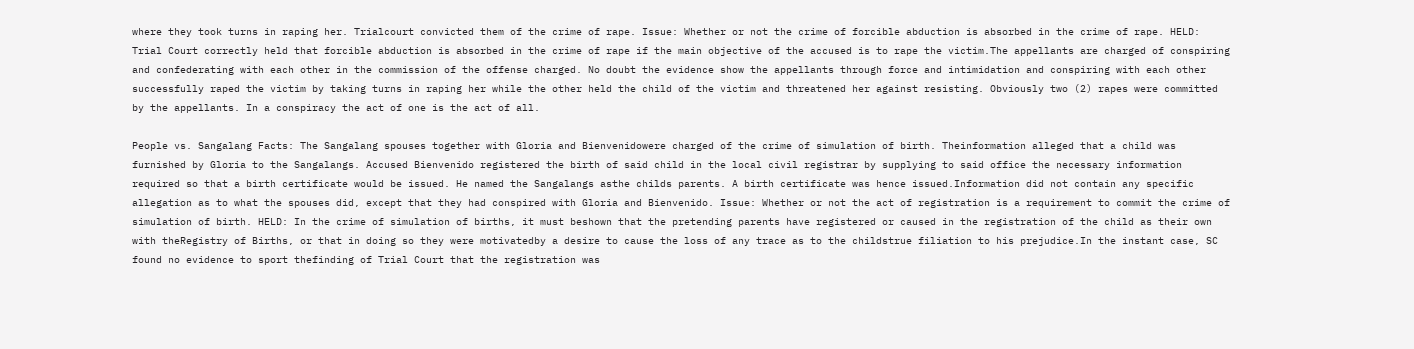where they took turns in raping her. Trialcourt convicted them of the crime of rape. Issue: Whether or not the crime of forcible abduction is absorbed in the crime of rape. HELD: Trial Court correctly held that forcible abduction is absorbed in the crime of rape if the main objective of the accused is to rape the victim.The appellants are charged of conspiring and confederating with each other in the commission of the offense charged. No doubt the evidence show the appellants through force and intimidation and conspiring with each other successfully raped the victim by taking turns in raping her while the other held the child of the victim and threatened her against resisting. Obviously two (2) rapes were committed by the appellants. In a conspiracy the act of one is the act of all.

People vs. Sangalang Facts: The Sangalang spouses together with Gloria and Bienvenidowere charged of the crime of simulation of birth. Theinformation alleged that a child was furnished by Gloria to the Sangalangs. Accused Bienvenido registered the birth of said child in the local civil registrar by supplying to said office the necessary information required so that a birth certificate would be issued. He named the Sangalangs asthe childs parents. A birth certificate was hence issued.Information did not contain any specific allegation as to what the spouses did, except that they had conspired with Gloria and Bienvenido. Issue: Whether or not the act of registration is a requirement to commit the crime of simulation of birth. HELD: In the crime of simulation of births, it must beshown that the pretending parents have registered or caused in the registration of the child as their own with theRegistry of Births, or that in doing so they were motivatedby a desire to cause the loss of any trace as to the childstrue filiation to his prejudice.In the instant case, SC found no evidence to sport thefinding of Trial Court that the registration was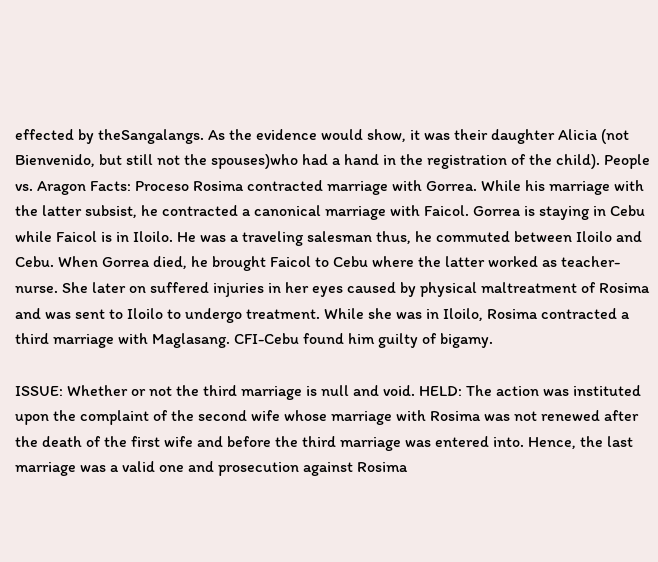effected by theSangalangs. As the evidence would show, it was their daughter Alicia (not Bienvenido, but still not the spouses)who had a hand in the registration of the child). People vs. Aragon Facts: Proceso Rosima contracted marriage with Gorrea. While his marriage with the latter subsist, he contracted a canonical marriage with Faicol. Gorrea is staying in Cebu while Faicol is in Iloilo. He was a traveling salesman thus, he commuted between Iloilo and Cebu. When Gorrea died, he brought Faicol to Cebu where the latter worked as teacher-nurse. She later on suffered injuries in her eyes caused by physical maltreatment of Rosima and was sent to Iloilo to undergo treatment. While she was in Iloilo, Rosima contracted a third marriage with Maglasang. CFI-Cebu found him guilty of bigamy.

ISSUE: Whether or not the third marriage is null and void. HELD: The action was instituted upon the complaint of the second wife whose marriage with Rosima was not renewed after the death of the first wife and before the third marriage was entered into. Hence, the last marriage was a valid one and prosecution against Rosima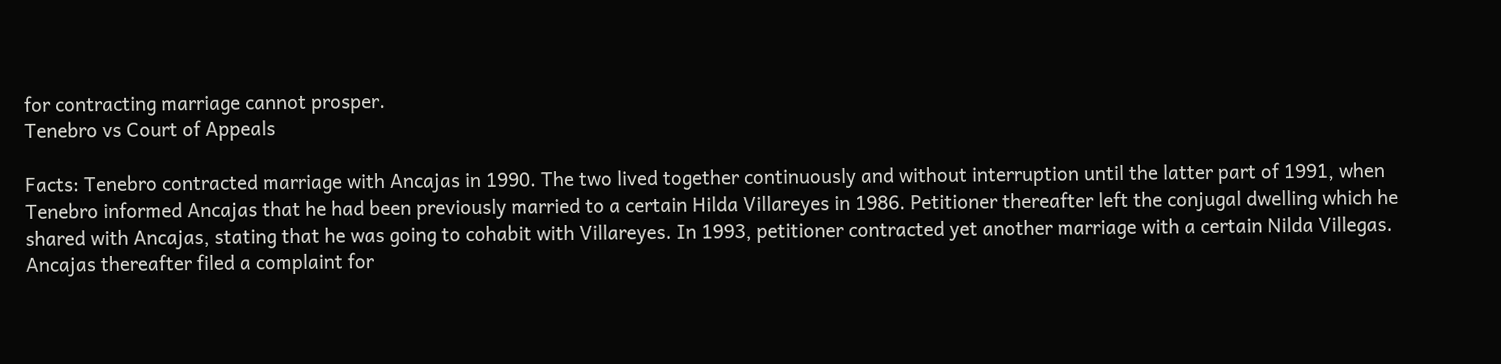for contracting marriage cannot prosper.
Tenebro vs Court of Appeals

Facts: Tenebro contracted marriage with Ancajas in 1990. The two lived together continuously and without interruption until the latter part of 1991, when Tenebro informed Ancajas that he had been previously married to a certain Hilda Villareyes in 1986. Petitioner thereafter left the conjugal dwelling which he shared with Ancajas, stating that he was going to cohabit with Villareyes. In 1993, petitioner contracted yet another marriage with a certain Nilda Villegas. Ancajas thereafter filed a complaint for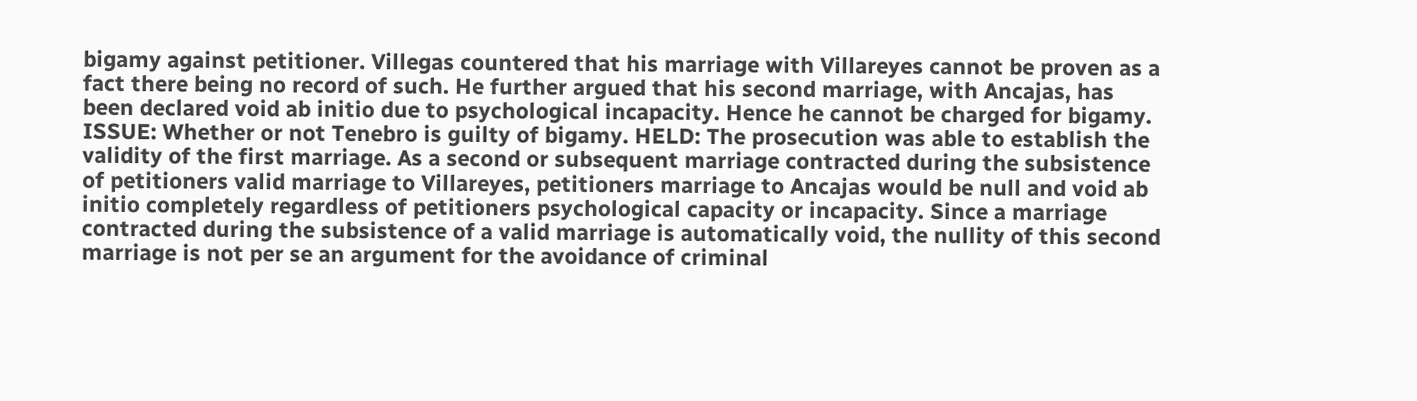bigamy against petitioner. Villegas countered that his marriage with Villareyes cannot be proven as a fact there being no record of such. He further argued that his second marriage, with Ancajas, has been declared void ab initio due to psychological incapacity. Hence he cannot be charged for bigamy. ISSUE: Whether or not Tenebro is guilty of bigamy. HELD: The prosecution was able to establish the validity of the first marriage. As a second or subsequent marriage contracted during the subsistence of petitioners valid marriage to Villareyes, petitioners marriage to Ancajas would be null and void ab initio completely regardless of petitioners psychological capacity or incapacity. Since a marriage contracted during the subsistence of a valid marriage is automatically void, the nullity of this second marriage is not per se an argument for the avoidance of criminal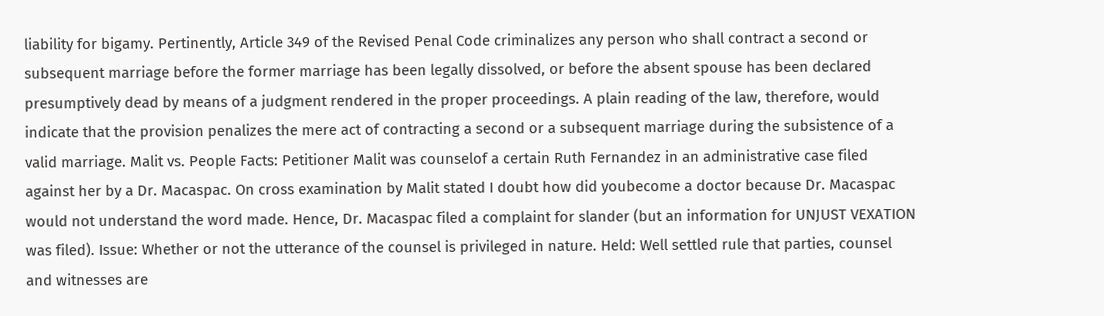liability for bigamy. Pertinently, Article 349 of the Revised Penal Code criminalizes any person who shall contract a second or subsequent marriage before the former marriage has been legally dissolved, or before the absent spouse has been declared presumptively dead by means of a judgment rendered in the proper proceedings. A plain reading of the law, therefore, would indicate that the provision penalizes the mere act of contracting a second or a subsequent marriage during the subsistence of a valid marriage. Malit vs. People Facts: Petitioner Malit was counselof a certain Ruth Fernandez in an administrative case filed against her by a Dr. Macaspac. On cross examination by Malit stated I doubt how did youbecome a doctor because Dr. Macaspac would not understand the word made. Hence, Dr. Macaspac filed a complaint for slander (but an information for UNJUST VEXATION was filed). Issue: Whether or not the utterance of the counsel is privileged in nature. Held: Well settled rule that parties, counsel and witnesses are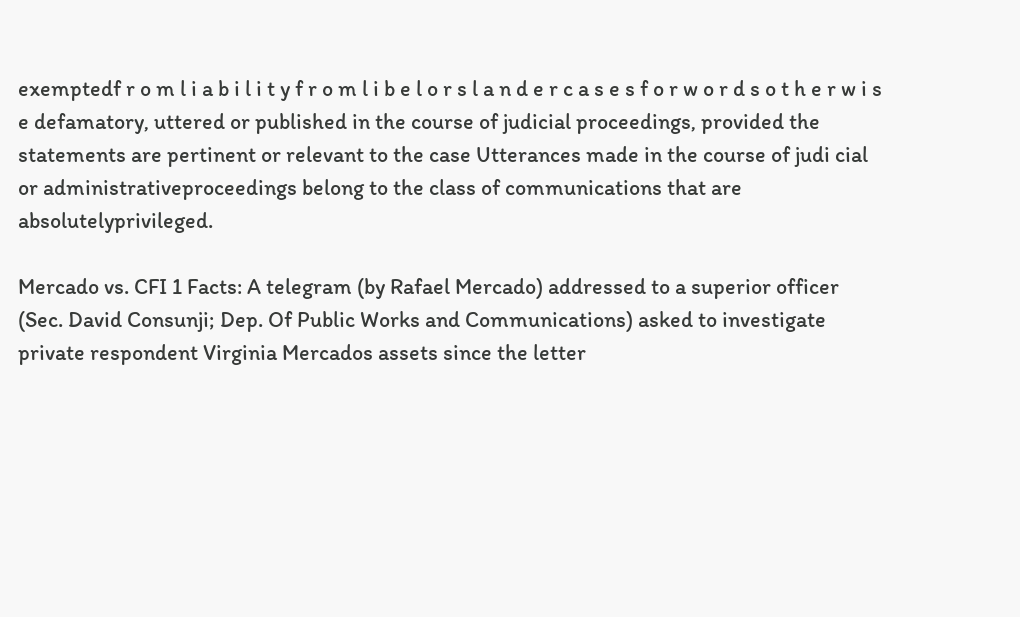exemptedf r o m l i a b i l i t y f r o m l i b e l o r s l a n d e r c a s e s f o r w o r d s o t h e r w i s e defamatory, uttered or published in the course of judicial proceedings, provided the statements are pertinent or relevant to the case Utterances made in the course of judi cial or administrativeproceedings belong to the class of communications that are absolutelyprivileged.

Mercado vs. CFI 1 Facts: A telegram (by Rafael Mercado) addressed to a superior officer (Sec. David Consunji; Dep. Of Public Works and Communications) asked to investigate private respondent Virginia Mercados assets since the letter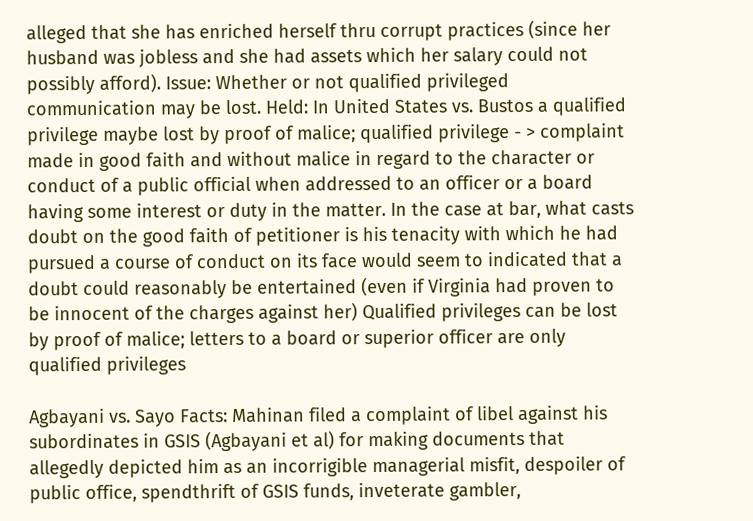alleged that she has enriched herself thru corrupt practices (since her husband was jobless and she had assets which her salary could not possibly afford). Issue: Whether or not qualified privileged communication may be lost. Held: In United States vs. Bustos a qualified privilege maybe lost by proof of malice; qualified privilege - > complaint made in good faith and without malice in regard to the character or conduct of a public official when addressed to an officer or a board having some interest or duty in the matter. In the case at bar, what casts doubt on the good faith of petitioner is his tenacity with which he had pursued a course of conduct on its face would seem to indicated that a doubt could reasonably be entertained (even if Virginia had proven to be innocent of the charges against her) Qualified privileges can be lost by proof of malice; letters to a board or superior officer are only qualified privileges

Agbayani vs. Sayo Facts: Mahinan filed a complaint of libel against his subordinates in GSIS (Agbayani et al) for making documents that allegedly depicted him as an incorrigible managerial misfit, despoiler of public office, spendthrift of GSIS funds, inveterate gambler,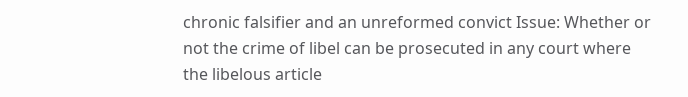chronic falsifier and an unreformed convict Issue: Whether or not the crime of libel can be prosecuted in any court where the libelous article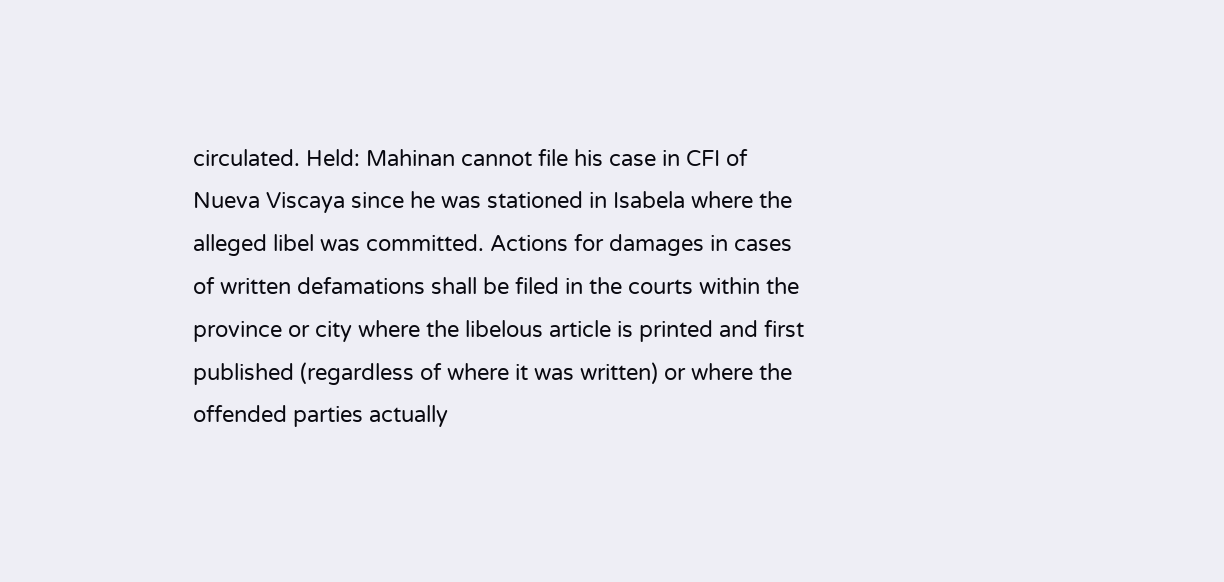circulated. Held: Mahinan cannot file his case in CFI of Nueva Viscaya since he was stationed in Isabela where the alleged libel was committed. Actions for damages in cases of written defamations shall be filed in the courts within the province or city where the libelous article is printed and first published (regardless of where it was written) or where the offended parties actually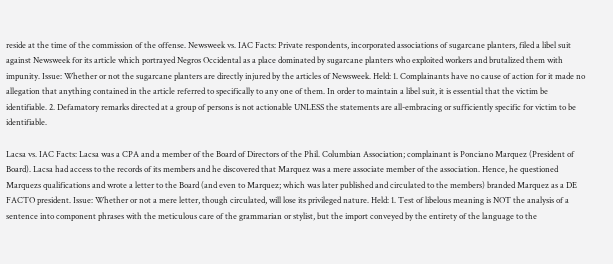reside at the time of the commission of the offense. Newsweek vs. IAC Facts: Private respondents, incorporated associations of sugarcane planters, filed a libel suit against Newsweek for its article which portrayed Negros Occidental as a place dominated by sugarcane planters who exploited workers and brutalized them with impunity. Issue: Whether or not the sugarcane planters are directly injured by the articles of Newsweek. Held: 1. Complainants have no cause of action for it made no allegation that anything contained in the article referred to specifically to any one of them. In order to maintain a libel suit, it is essential that the victim be identifiable. 2. Defamatory remarks directed at a group of persons is not actionable UNLESS the statements are all-embracing or sufficiently specific for victim to be identifiable.

Lacsa vs. IAC Facts: Lacsa was a CPA and a member of the Board of Directors of the Phil. Columbian Association; complainant is Ponciano Marquez (President of Board). Lacsa had access to the records of its members and he discovered that Marquez was a mere associate member of the association. Hence, he questioned Marquezs qualifications and wrote a letter to the Board (and even to Marquez; which was later published and circulated to the members) branded Marquez as a DE FACTO president. Issue: Whether or not a mere letter, though circulated, will lose its privileged nature. Held: 1. Test of libelous meaning is NOT the analysis of a sentence into component phrases with the meticulous care of the grammarian or stylist, but the import conveyed by the entirety of the language to the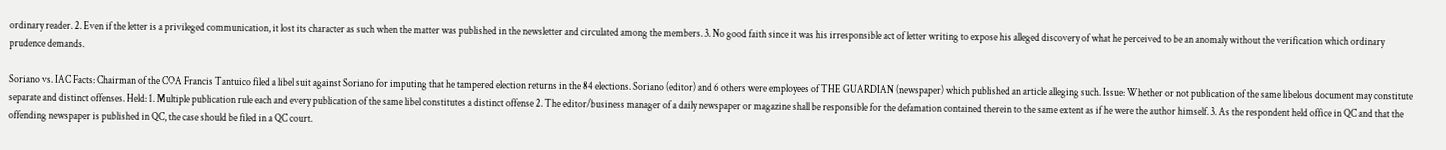ordinary reader. 2. Even if the letter is a privileged communication, it lost its character as such when the matter was published in the newsletter and circulated among the members. 3. No good faith since it was his irresponsible act of letter writing to expose his alleged discovery of what he perceived to be an anomaly without the verification which ordinary prudence demands.

Soriano vs. IAC Facts: Chairman of the COA Francis Tantuico filed a libel suit against Soriano for imputing that he tampered election returns in the 84 elections. Soriano (editor) and 6 others were employees of THE GUARDIAN (newspaper) which published an article alleging such. Issue: Whether or not publication of the same libelous document may constitute separate and distinct offenses. Held: 1. Multiple publication rule each and every publication of the same libel constitutes a distinct offense 2. The editor/business manager of a daily newspaper or magazine shall be responsible for the defamation contained therein to the same extent as if he were the author himself. 3. As the respondent held office in QC and that the offending newspaper is published in QC, the case should be filed in a QC court.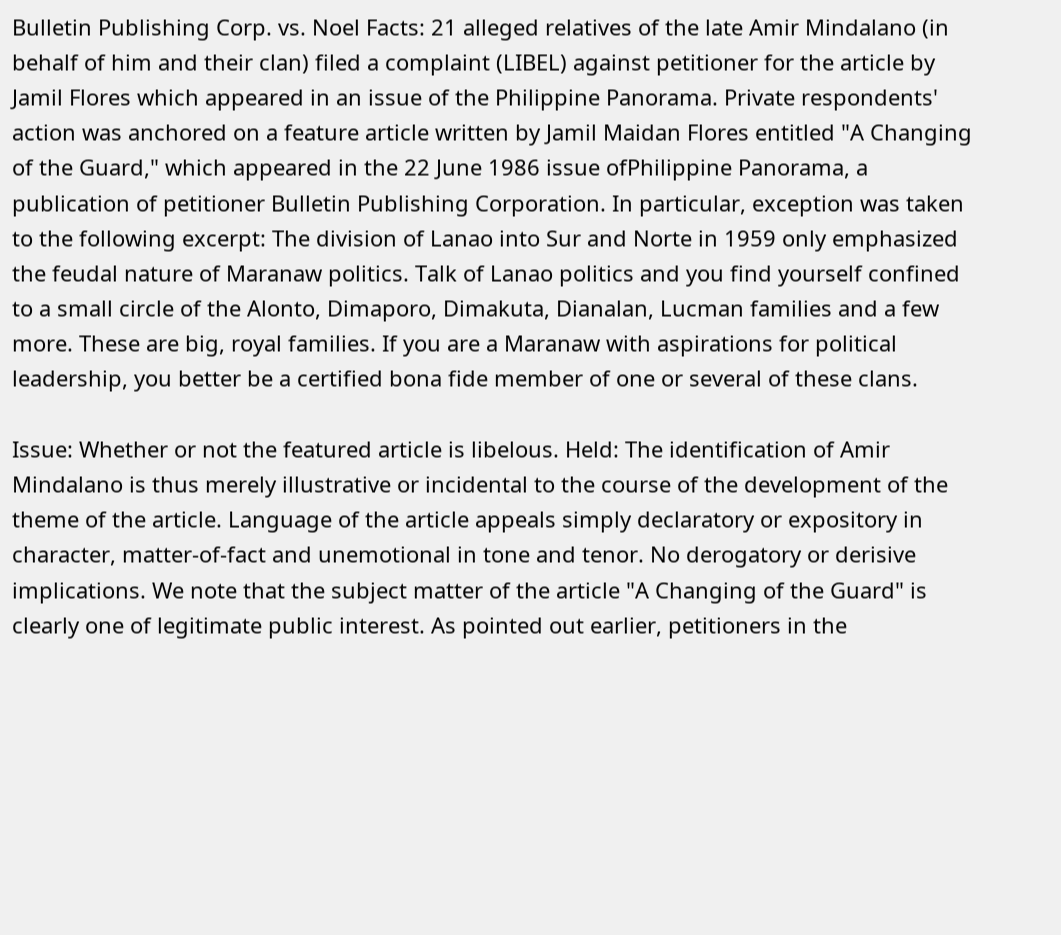Bulletin Publishing Corp. vs. Noel Facts: 21 alleged relatives of the late Amir Mindalano (in behalf of him and their clan) filed a complaint (LIBEL) against petitioner for the article by Jamil Flores which appeared in an issue of the Philippine Panorama. Private respondents' action was anchored on a feature article written by Jamil Maidan Flores entitled "A Changing of the Guard," which appeared in the 22 June 1986 issue ofPhilippine Panorama, a publication of petitioner Bulletin Publishing Corporation. In particular, exception was taken to the following excerpt: The division of Lanao into Sur and Norte in 1959 only emphasized the feudal nature of Maranaw politics. Talk of Lanao politics and you find yourself confined to a small circle of the Alonto, Dimaporo, Dimakuta, Dianalan, Lucman families and a few more. These are big, royal families. If you are a Maranaw with aspirations for political leadership, you better be a certified bona fide member of one or several of these clans.

Issue: Whether or not the featured article is libelous. Held: The identification of Amir Mindalano is thus merely illustrative or incidental to the course of the development of the theme of the article. Language of the article appeals simply declaratory or expository in character, matter-of-fact and unemotional in tone and tenor. No derogatory or derisive implications. We note that the subject matter of the article "A Changing of the Guard" is clearly one of legitimate public interest. As pointed out earlier, petitioners in the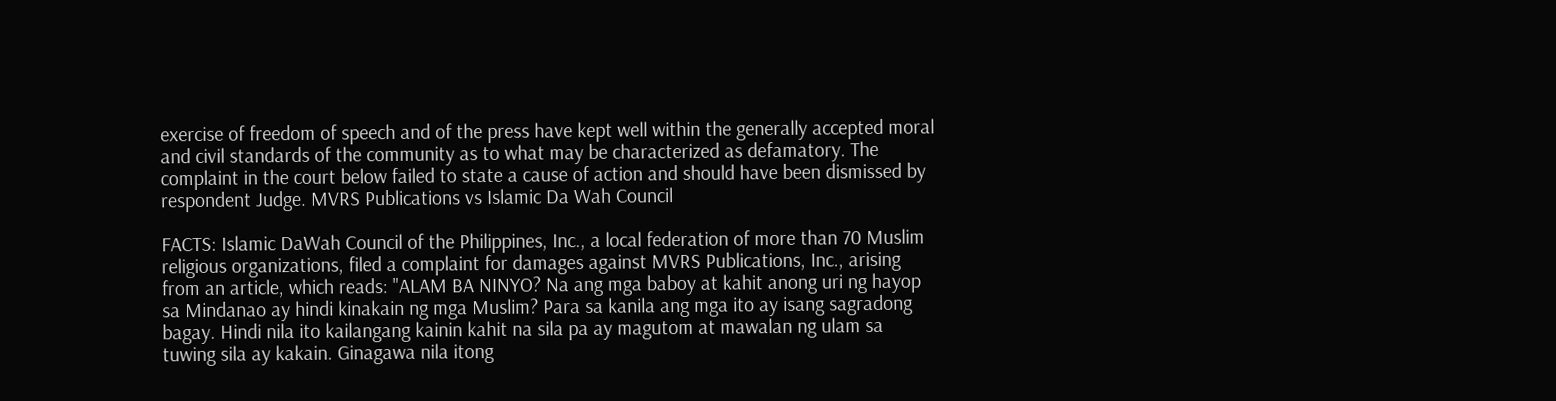exercise of freedom of speech and of the press have kept well within the generally accepted moral and civil standards of the community as to what may be characterized as defamatory. The complaint in the court below failed to state a cause of action and should have been dismissed by respondent Judge. MVRS Publications vs Islamic Da Wah Council

FACTS: Islamic DaWah Council of the Philippines, Inc., a local federation of more than 70 Muslim religious organizations, filed a complaint for damages against MVRS Publications, Inc., arising from an article, which reads: "ALAM BA NINYO? Na ang mga baboy at kahit anong uri ng hayop sa Mindanao ay hindi kinakain ng mga Muslim? Para sa kanila ang mga ito ay isang sagradong bagay. Hindi nila ito kailangang kainin kahit na sila pa ay magutom at mawalan ng ulam sa tuwing sila ay kakain. Ginagawa nila itong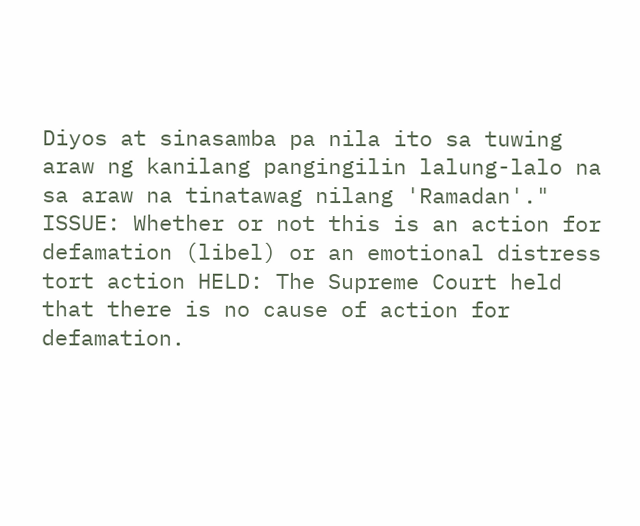Diyos at sinasamba pa nila ito sa tuwing araw ng kanilang pangingilin lalung-lalo na sa araw na tinatawag nilang 'Ramadan'." ISSUE: Whether or not this is an action for defamation (libel) or an emotional distress tort action HELD: The Supreme Court held that there is no cause of action for defamation.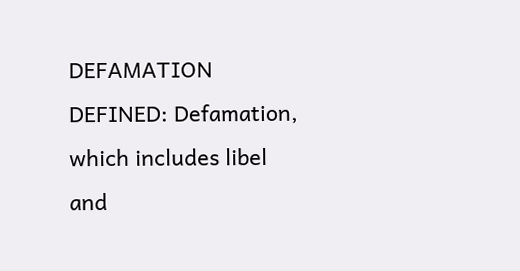DEFAMATION DEFINED: Defamation, which includes libel and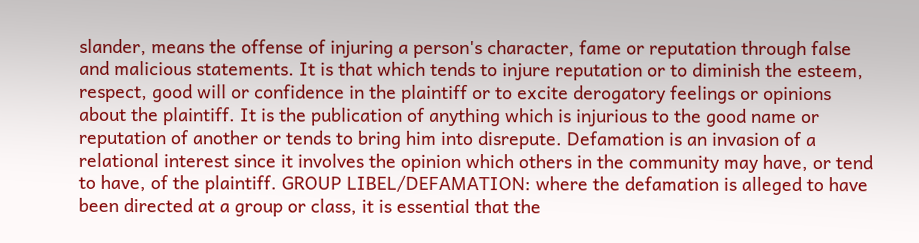slander, means the offense of injuring a person's character, fame or reputation through false and malicious statements. It is that which tends to injure reputation or to diminish the esteem, respect, good will or confidence in the plaintiff or to excite derogatory feelings or opinions about the plaintiff. It is the publication of anything which is injurious to the good name or reputation of another or tends to bring him into disrepute. Defamation is an invasion of a relational interest since it involves the opinion which others in the community may have, or tend to have, of the plaintiff. GROUP LIBEL/DEFAMATION: where the defamation is alleged to have been directed at a group or class, it is essential that the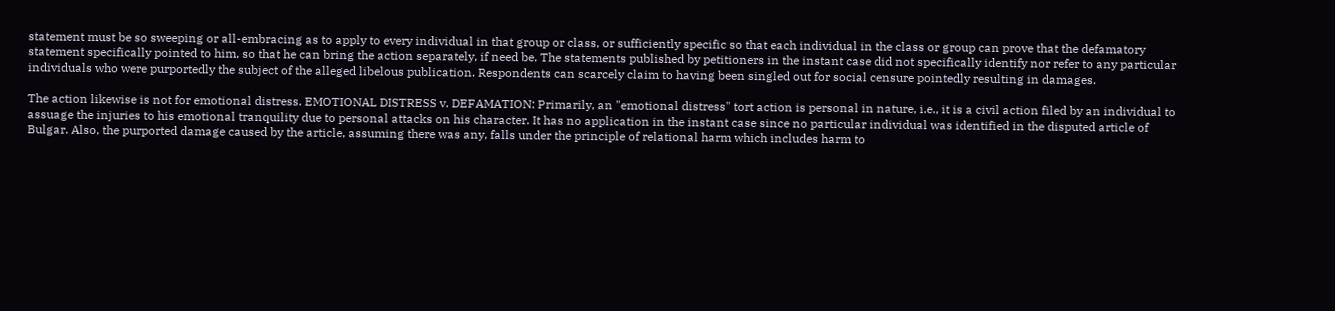statement must be so sweeping or all-embracing as to apply to every individual in that group or class, or sufficiently specific so that each individual in the class or group can prove that the defamatory statement specifically pointed to him, so that he can bring the action separately, if need be. The statements published by petitioners in the instant case did not specifically identify nor refer to any particular individuals who were purportedly the subject of the alleged libelous publication. Respondents can scarcely claim to having been singled out for social censure pointedly resulting in damages.

The action likewise is not for emotional distress. EMOTIONAL DISTRESS v. DEFAMATION: Primarily, an "emotional distress" tort action is personal in nature, i.e., it is a civil action filed by an individual to assuage the injuries to his emotional tranquility due to personal attacks on his character. It has no application in the instant case since no particular individual was identified in the disputed article of Bulgar. Also, the purported damage caused by the article, assuming there was any, falls under the principle of relational harm which includes harm to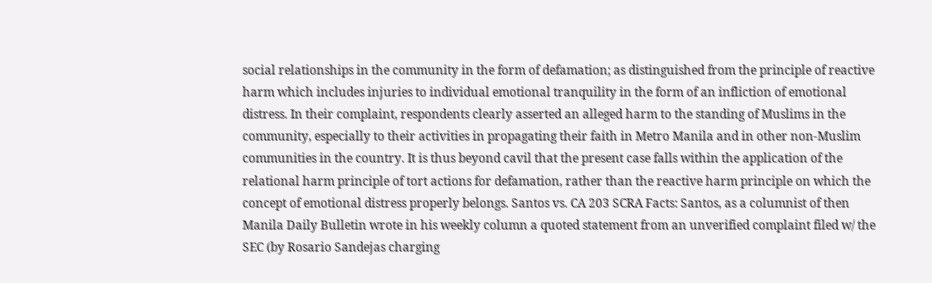social relationships in the community in the form of defamation; as distinguished from the principle of reactive harm which includes injuries to individual emotional tranquility in the form of an infliction of emotional distress. In their complaint, respondents clearly asserted an alleged harm to the standing of Muslims in the community, especially to their activities in propagating their faith in Metro Manila and in other non-Muslim communities in the country. It is thus beyond cavil that the present case falls within the application of the relational harm principle of tort actions for defamation, rather than the reactive harm principle on which the concept of emotional distress properly belongs. Santos vs. CA 203 SCRA Facts: Santos, as a columnist of then Manila Daily Bulletin wrote in his weekly column a quoted statement from an unverified complaint filed w/ the SEC (by Rosario Sandejas charging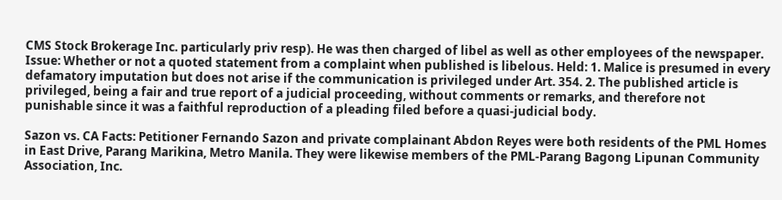CMS Stock Brokerage Inc. particularly priv resp). He was then charged of libel as well as other employees of the newspaper. Issue: Whether or not a quoted statement from a complaint when published is libelous. Held: 1. Malice is presumed in every defamatory imputation but does not arise if the communication is privileged under Art. 354. 2. The published article is privileged, being a fair and true report of a judicial proceeding, without comments or remarks, and therefore not punishable since it was a faithful reproduction of a pleading filed before a quasi-judicial body.

Sazon vs. CA Facts: Petitioner Fernando Sazon and private complainant Abdon Reyes were both residents of the PML Homes in East Drive, Parang Marikina, Metro Manila. They were likewise members of the PML-Parang Bagong Lipunan Community Association, Inc.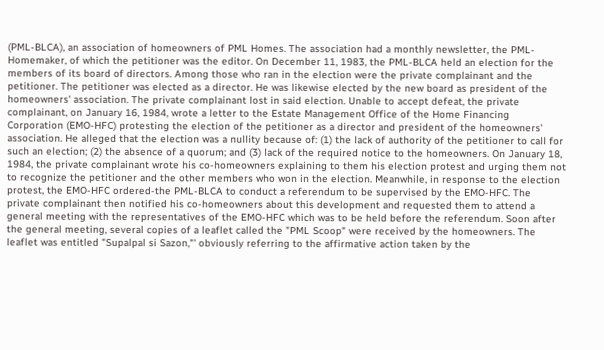(PML-BLCA), an association of homeowners of PML Homes. The association had a monthly newsletter, the PML-Homemaker, of which the petitioner was the editor. On December 11, 1983, the PML-BLCA held an election for the members of its board of directors. Among those who ran in the election were the private complainant and the petitioner. The petitioner was elected as a director. He was likewise elected by the new board as president of the homeowners' association. The private complainant lost in said election. Unable to accept defeat, the private complainant, on January 16, 1984, wrote a letter to the Estate Management Office of the Home Financing Corporation (EMO-HFC) protesting the election of the petitioner as a director and president of the homeowners' association. He alleged that the election was a nullity because of: (1) the lack of authority of the petitioner to call for such an election; (2) the absence of a quorum; and (3) lack of the required notice to the homeowners. On January 18, 1984, the private complainant wrote his co-homeowners explaining to them his election protest and urging them not to recognize the petitioner and the other members who won in the election. Meanwhile, in response to the election protest, the EMO-HFC ordered-the PML-BLCA to conduct a referendum to be supervised by the EMO-HFC. The private complainant then notified his co-homeowners about this development and requested them to attend a general meeting with the representatives of the EMO-HFC which was to be held before the referendum. Soon after the general meeting, several copies of a leaflet called the "PML Scoop" were received by the homeowners. The leaflet was entitled "Supalpal si Sazon,"' obviously referring to the affirmative action taken by the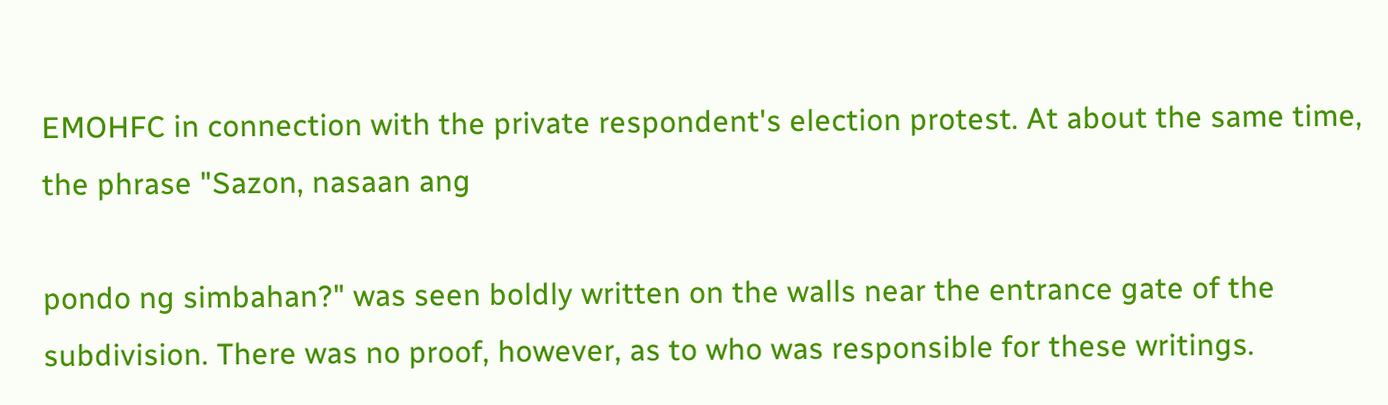EMOHFC in connection with the private respondent's election protest. At about the same time, the phrase "Sazon, nasaan ang

pondo ng simbahan?" was seen boldly written on the walls near the entrance gate of the subdivision. There was no proof, however, as to who was responsible for these writings.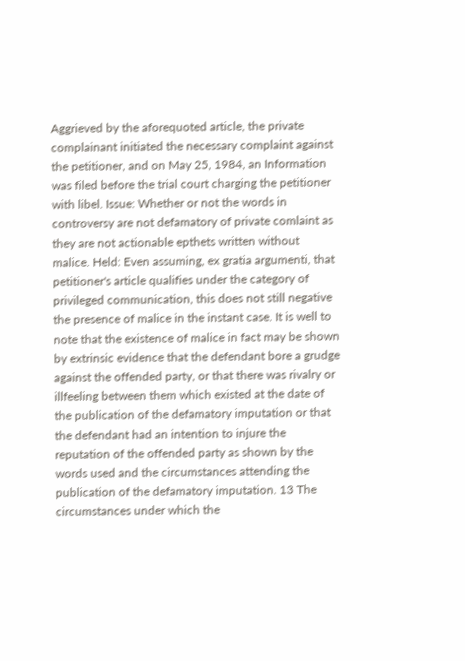Aggrieved by the aforequoted article, the private complainant initiated the necessary complaint against the petitioner, and on May 25, 1984, an Information was filed before the trial court charging the petitioner with libel. Issue: Whether or not the words in controversy are not defamatory of private comlaint as they are not actionable epthets written without malice. Held: Even assuming, ex gratia argumenti, that petitioner's article qualifies under the category of privileged communication, this does not still negative the presence of malice in the instant case. It is well to note that the existence of malice in fact may be shown by extrinsic evidence that the defendant bore a grudge against the offended party, or that there was rivalry or illfeeling between them which existed at the date of the publication of the defamatory imputation or that the defendant had an intention to injure the reputation of the offended party as shown by the words used and the circumstances attending the publication of the defamatory imputation. 13 The circumstances under which the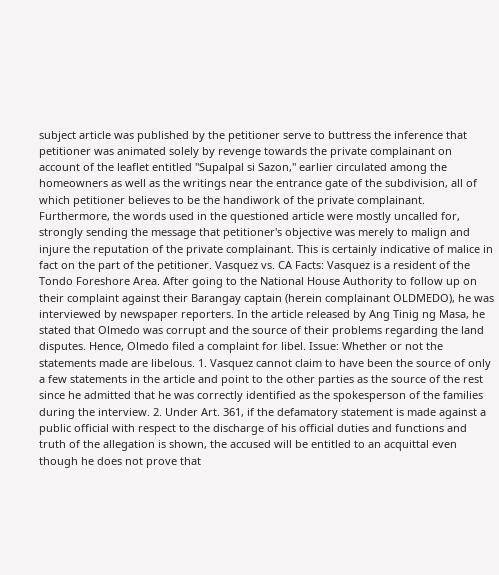subject article was published by the petitioner serve to buttress the inference that petitioner was animated solely by revenge towards the private complainant on account of the leaflet entitled "Supalpal si Sazon," earlier circulated among the homeowners as well as the writings near the entrance gate of the subdivision, all of which petitioner believes to be the handiwork of the private complainant. Furthermore, the words used in the questioned article were mostly uncalled for, strongly sending the message that petitioner's objective was merely to malign and injure the reputation of the private complainant. This is certainly indicative of malice in fact on the part of the petitioner. Vasquez vs. CA Facts: Vasquez is a resident of the Tondo Foreshore Area. After going to the National House Authority to follow up on their complaint against their Barangay captain (herein complainant OLDMEDO), he was interviewed by newspaper reporters. In the article released by Ang Tinig ng Masa, he stated that Olmedo was corrupt and the source of their problems regarding the land disputes. Hence, Olmedo filed a complaint for libel. Issue: Whether or not the statements made are libelous. 1. Vasquez cannot claim to have been the source of only a few statements in the article and point to the other parties as the source of the rest since he admitted that he was correctly identified as the spokesperson of the families during the interview. 2. Under Art. 361, if the defamatory statement is made against a public official with respect to the discharge of his official duties and functions and truth of the allegation is shown, the accused will be entitled to an acquittal even though he does not prove that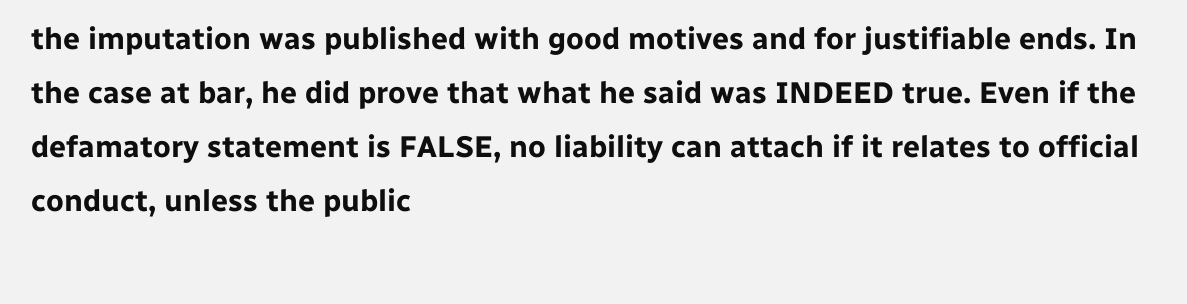the imputation was published with good motives and for justifiable ends. In the case at bar, he did prove that what he said was INDEED true. Even if the defamatory statement is FALSE, no liability can attach if it relates to official conduct, unless the public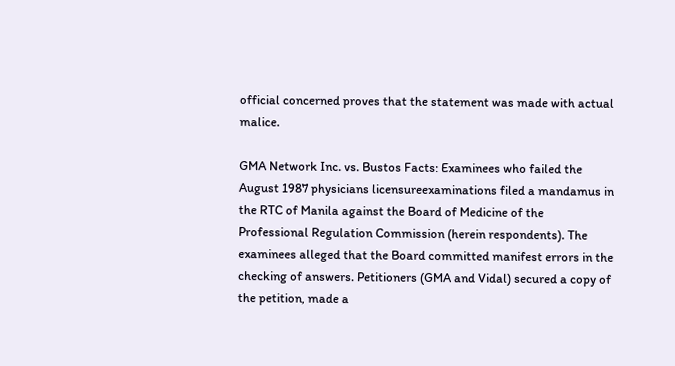official concerned proves that the statement was made with actual malice.

GMA Network Inc. vs. Bustos Facts: Examinees who failed the August 1987 physicians licensureexaminations filed a mandamus in the RTC of Manila against the Board of Medicine of the Professional Regulation Commission (herein respondents). The examinees alleged that the Board committed manifest errors in the checking of answers. Petitioners (GMA and Vidal) secured a copy of the petition, made a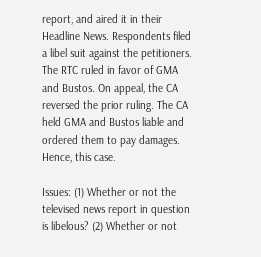report, and aired it in their Headline News. Respondents filed a libel suit against the petitioners. The RTC ruled in favor of GMA and Bustos. On appeal, the CA reversed the prior ruling. The CA held GMA and Bustos liable and ordered them to pay damages. Hence, this case.

Issues: (1) Whether or not the televised news report in question is libelous? (2) Whether or not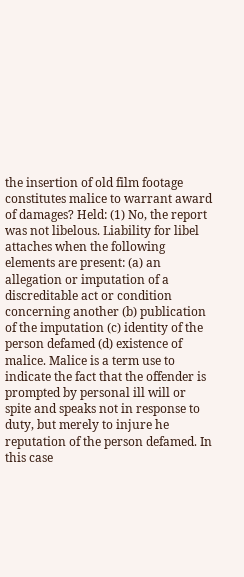the insertion of old film footage constitutes malice to warrant award of damages? Held: (1) No, the report was not libelous. Liability for libel attaches when the following elements are present: (a) an allegation or imputation of a discreditable act or condition concerning another (b) publication of the imputation (c) identity of the person defamed (d) existence of malice. Malice is a term use to indicate the fact that the offender is prompted by personal ill will or spite and speaks not in response to duty, but merely to injure he reputation of the person defamed. In this case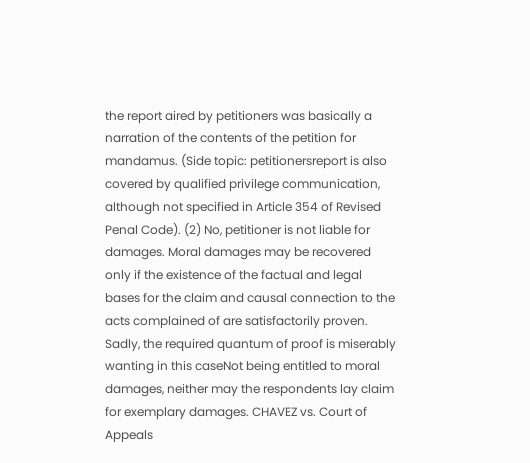the report aired by petitioners was basically a narration of the contents of the petition for mandamus. (Side topic: petitionersreport is also covered by qualified privilege communication, although not specified in Article 354 of Revised Penal Code). (2) No, petitioner is not liable for damages. Moral damages may be recovered only if the existence of the factual and legal bases for the claim and causal connection to the acts complained of are satisfactorily proven. Sadly, the required quantum of proof is miserably wanting in this caseNot being entitled to moral damages, neither may the respondents lay claim for exemplary damages. CHAVEZ vs. Court of Appeals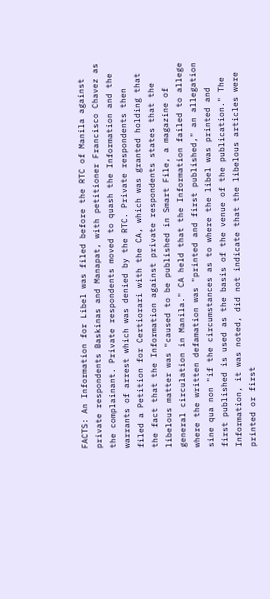FACTS: An Information for Libel was filed before the RTC of Manila against private respondents Baskinas and Manapat, with petitioner Francisco Chavez as the complainant. Private respondents moved to quash the Information and the warrants of arrest which was denied by the RTC. Private respondents then filed a Petition for Certiorari with the CA, which was granted holding that the fact that the Information against private respondents states that the libelous matter was "caused to be published in Smart File, a magazine of general circulation in Manila." CA held that the Information failed to allege where the written defamation was "printed and first published," an allegation sine qua non "if the circumstances as to where the libel was printed and first published is used as the basis of the venue of the publication." The Information, it was noted, did not indicate that the libelous articles were printed or first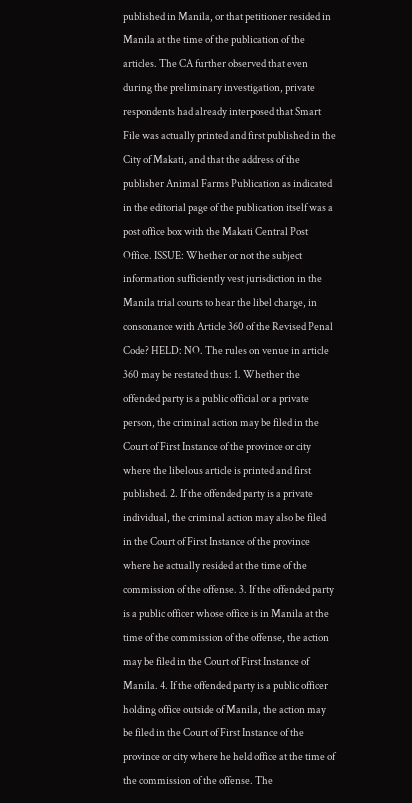published in Manila, or that petitioner resided in Manila at the time of the publication of the articles. The CA further observed that even during the preliminary investigation, private respondents had already interposed that Smart File was actually printed and first published in the City of Makati, and that the address of the publisher Animal Farms Publication as indicated in the editorial page of the publication itself was a post office box with the Makati Central Post Office. ISSUE: Whether or not the subject information sufficiently vest jurisdiction in the Manila trial courts to hear the libel charge, in consonance with Article 360 of the Revised Penal Code? HELD: NO. The rules on venue in article 360 may be restated thus: 1. Whether the offended party is a public official or a private person, the criminal action may be filed in the Court of First Instance of the province or city where the libelous article is printed and first published. 2. If the offended party is a private individual, the criminal action may also be filed in the Court of First Instance of the province where he actually resided at the time of the commission of the offense. 3. If the offended party is a public officer whose office is in Manila at the time of the commission of the offense, the action may be filed in the Court of First Instance of Manila. 4. If the offended party is a public officer holding office outside of Manila, the action may be filed in the Court of First Instance of the province or city where he held office at the time of the commission of the offense. The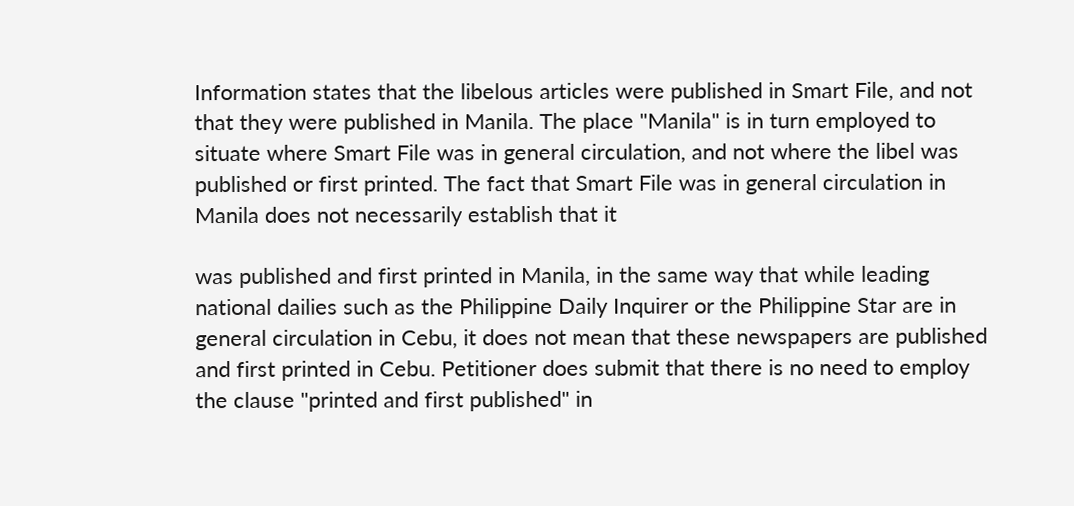Information states that the libelous articles were published in Smart File, and not that they were published in Manila. The place "Manila" is in turn employed to situate where Smart File was in general circulation, and not where the libel was published or first printed. The fact that Smart File was in general circulation in Manila does not necessarily establish that it

was published and first printed in Manila, in the same way that while leading national dailies such as the Philippine Daily Inquirer or the Philippine Star are in general circulation in Cebu, it does not mean that these newspapers are published and first printed in Cebu. Petitioner does submit that there is no need to employ the clause "printed and first published" in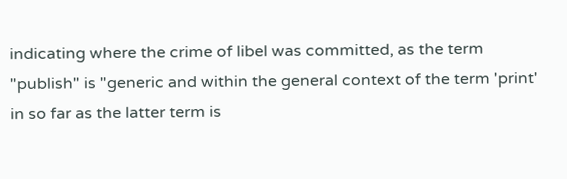indicating where the crime of libel was committed, as the term "publish" is "generic and within the general context of the term 'print' in so far as the latter term is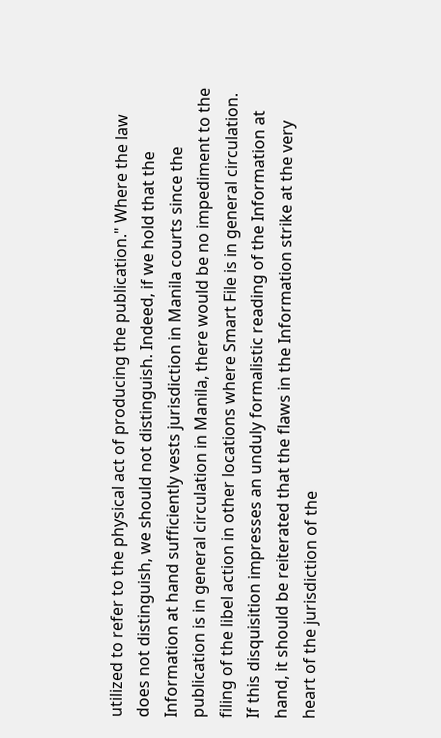utilized to refer to the physical act of producing the publication." Where the law does not distinguish, we should not distinguish. Indeed, if we hold that the Information at hand sufficiently vests jurisdiction in Manila courts since the publication is in general circulation in Manila, there would be no impediment to the filing of the libel action in other locations where Smart File is in general circulation. If this disquisition impresses an unduly formalistic reading of the Information at hand, it should be reiterated that the flaws in the Information strike at the very heart of the jurisdiction of the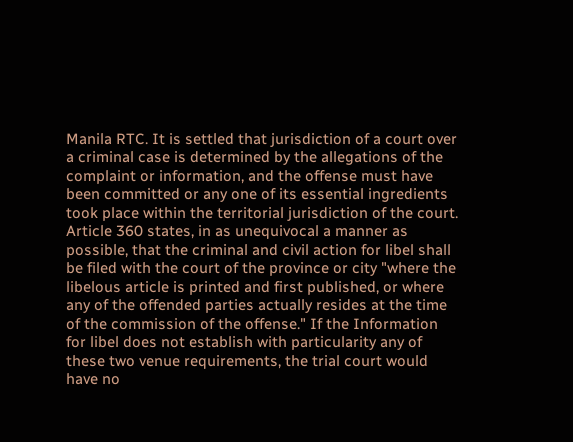Manila RTC. It is settled that jurisdiction of a court over a criminal case is determined by the allegations of the complaint or information, and the offense must have been committed or any one of its essential ingredients took place within the territorial jurisdiction of the court. Article 360 states, in as unequivocal a manner as possible, that the criminal and civil action for libel shall be filed with the court of the province or city "where the libelous article is printed and first published, or where any of the offended parties actually resides at the time of the commission of the offense." If the Information for libel does not establish with particularity any of these two venue requirements, the trial court would have no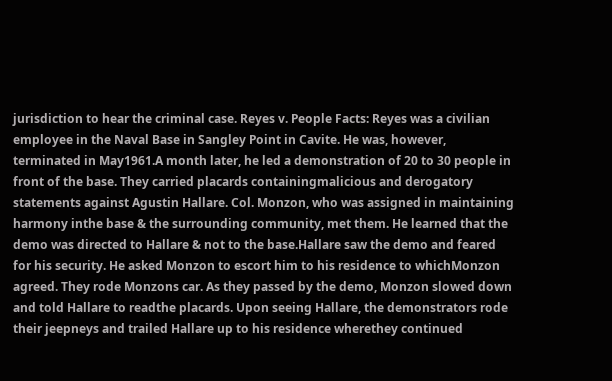jurisdiction to hear the criminal case. Reyes v. People Facts: Reyes was a civilian employee in the Naval Base in Sangley Point in Cavite. He was, however, terminated in May1961.A month later, he led a demonstration of 20 to 30 people in front of the base. They carried placards containingmalicious and derogatory statements against Agustin Hallare. Col. Monzon, who was assigned in maintaining harmony inthe base & the surrounding community, met them. He learned that the demo was directed to Hallare & not to the base.Hallare saw the demo and feared for his security. He asked Monzon to escort him to his residence to whichMonzon agreed. They rode Monzons car. As they passed by the demo, Monzon slowed down and told Hallare to readthe placards. Upon seeing Hallare, the demonstrators rode their jeepneys and trailed Hallare up to his residence wherethey continued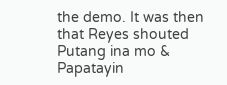the demo. It was then that Reyes shouted Putang ina mo & Papatayin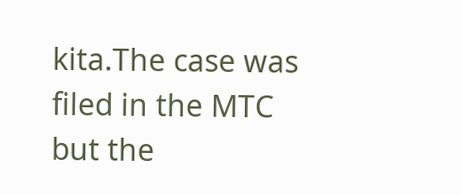kita.The case was filed in the MTC but the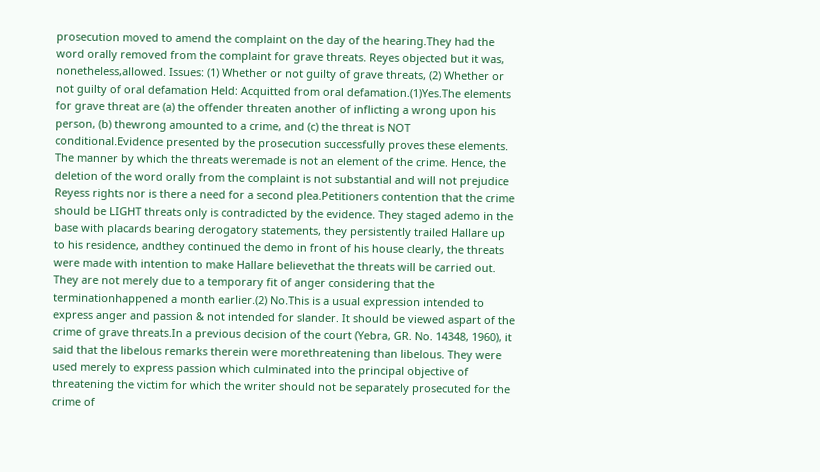prosecution moved to amend the complaint on the day of the hearing.They had the word orally removed from the complaint for grave threats. Reyes objected but it was, nonetheless,allowed. Issues: (1) Whether or not guilty of grave threats, (2) Whether or not guilty of oral defamation Held: Acquitted from oral defamation.(1)Yes.The elements for grave threat are (a) the offender threaten another of inflicting a wrong upon his person, (b) thewrong amounted to a crime, and (c) the threat is NOT conditional.Evidence presented by the prosecution successfully proves these elements. The manner by which the threats weremade is not an element of the crime. Hence, the deletion of the word orally from the complaint is not substantial and will not prejudice Reyess rights nor is there a need for a second plea.Petitioners contention that the crime should be LIGHT threats only is contradicted by the evidence. They staged ademo in the base with placards bearing derogatory statements, they persistently trailed Hallare up to his residence, andthey continued the demo in front of his house clearly, the threats were made with intention to make Hallare believethat the threats will be carried out. They are not merely due to a temporary fit of anger considering that the terminationhappened a month earlier.(2) No.This is a usual expression intended to express anger and passion & not intended for slander. It should be viewed aspart of the crime of grave threats.In a previous decision of the court (Yebra, GR. No. 14348, 1960), it said that the libelous remarks therein were morethreatening than libelous. They were used merely to express passion which culminated into the principal objective of threatening the victim for which the writer should not be separately prosecuted for the crime of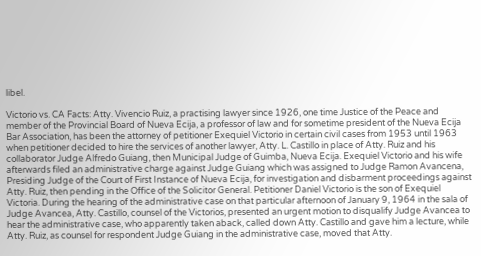libel.

Victorio vs. CA Facts: Atty. Vivencio Ruiz, a practising lawyer since 1926, one time Justice of the Peace and member of the Provincial Board of Nueva Ecija, a professor of law and for sometime president of the Nueva Ecija Bar Association, has been the attorney of petitioner Exequiel Victorio in certain civil cases from 1953 until 1963 when petitioner decided to hire the services of another lawyer, Atty. L. Castillo in place of Atty. Ruiz and his collaborator Judge Alfredo Guiang, then Municipal Judge of Guimba, Nueva Ecija. Exequiel Victorio and his wife afterwards filed an administrative charge against Judge Guiang which was assigned to Judge Ramon Avancena, Presiding Judge of the Court of First Instance of Nueva Ecija, for investigation and disbarment proceedings against Atty. Ruiz, then pending in the Office of the Solicitor General. Petitioner Daniel Victorio is the son of Exequiel Victoria. During the hearing of the administrative case on that particular afternoon of January 9, 1964 in the sala of Judge Avancea, Atty. Castillo, counsel of the Victorios, presented an urgent motion to disqualify Judge Avancea to hear the administrative case, who apparently taken aback, called down Atty. Castillo and gave him a lecture, while Atty. Ruiz, as counsel for respondent Judge Guiang in the administrative case, moved that Atty.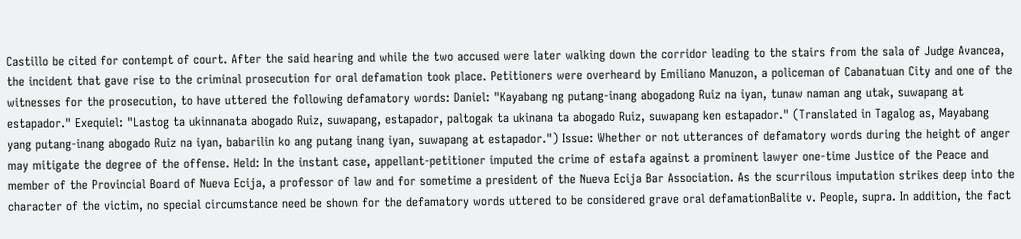Castillo be cited for contempt of court. After the said hearing and while the two accused were later walking down the corridor leading to the stairs from the sala of Judge Avancea, the incident that gave rise to the criminal prosecution for oral defamation took place. Petitioners were overheard by Emiliano Manuzon, a policeman of Cabanatuan City and one of the witnesses for the prosecution, to have uttered the following defamatory words: Daniel: "Kayabang ng putang-inang abogadong Ruiz na iyan, tunaw naman ang utak, suwapang at estapador." Exequiel: "Lastog ta ukinnanata abogado Ruiz, suwapang, estapador, paltogak ta ukinana ta abogado Ruiz, suwapang ken estapador." (Translated in Tagalog as, Mayabang yang putang-inang abogado Ruiz na iyan, babarilin ko ang putang inang iyan, suwapang at estapador.") Issue: Whether or not utterances of defamatory words during the height of anger may mitigate the degree of the offense. Held: In the instant case, appellant-petitioner imputed the crime of estafa against a prominent lawyer one-time Justice of the Peace and member of the Provincial Board of Nueva Ecija, a professor of law and for sometime a president of the Nueva Ecija Bar Association. As the scurrilous imputation strikes deep into the character of the victim, no special circumstance need be shown for the defamatory words uttered to be considered grave oral defamationBalite v. People, supra. In addition, the fact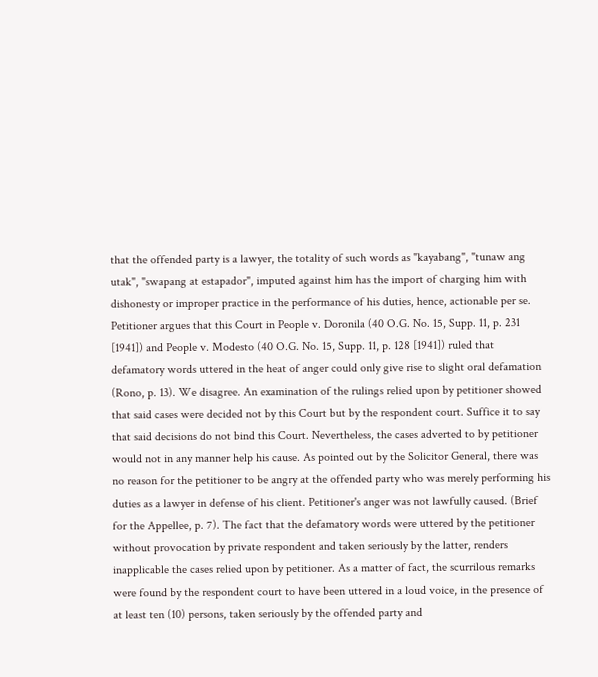that the offended party is a lawyer, the totality of such words as "kayabang", "tunaw ang utak", "swapang at estapador", imputed against him has the import of charging him with dishonesty or improper practice in the performance of his duties, hence, actionable per se. Petitioner argues that this Court in People v. Doronila (40 O.G. No. 15, Supp. 11, p. 231 [1941]) and People v. Modesto (40 O.G. No. 15, Supp. 11, p. 128 [1941]) ruled that defamatory words uttered in the heat of anger could only give rise to slight oral defamation (Rono, p. 13). We disagree. An examination of the rulings relied upon by petitioner showed that said cases were decided not by this Court but by the respondent court. Suffice it to say that said decisions do not bind this Court. Nevertheless, the cases adverted to by petitioner would not in any manner help his cause. As pointed out by the Solicitor General, there was no reason for the petitioner to be angry at the offended party who was merely performing his duties as a lawyer in defense of his client. Petitioner's anger was not lawfully caused. (Brief for the Appellee, p. 7). The fact that the defamatory words were uttered by the petitioner without provocation by private respondent and taken seriously by the latter, renders inapplicable the cases relied upon by petitioner. As a matter of fact, the scurrilous remarks were found by the respondent court to have been uttered in a loud voice, in the presence of at least ten (10) persons, taken seriously by the offended party and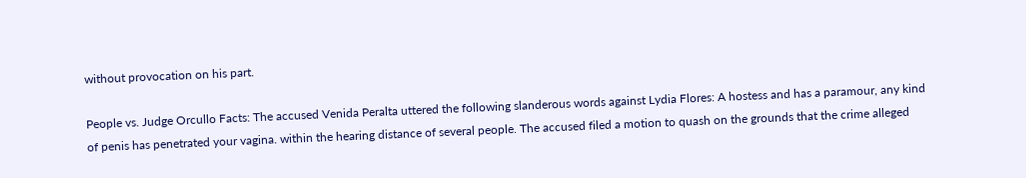without provocation on his part.

People vs. Judge Orcullo Facts: The accused Venida Peralta uttered the following slanderous words against Lydia Flores: A hostess and has a paramour, any kind of penis has penetrated your vagina. within the hearing distance of several people. The accused filed a motion to quash on the grounds that the crime alleged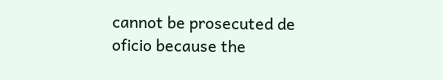cannot be prosecuted de oficio because the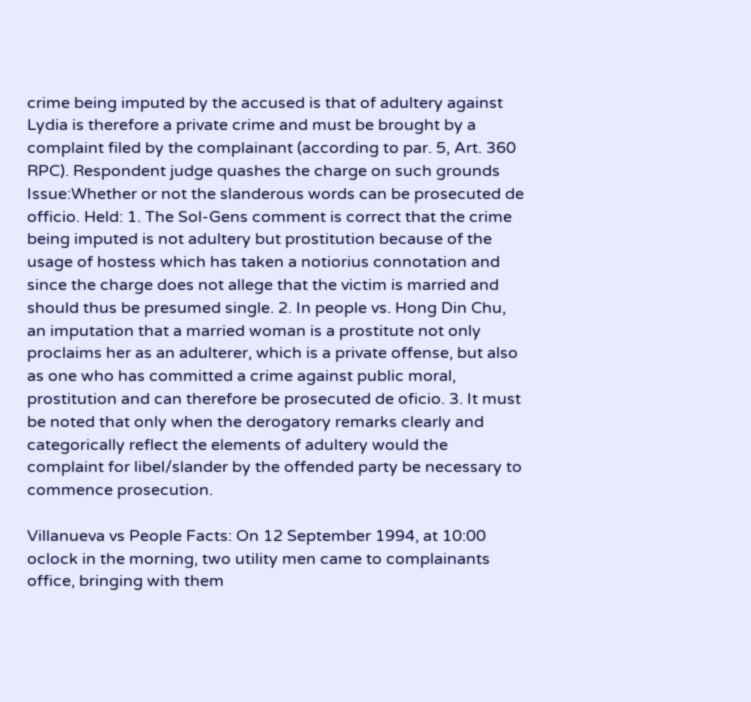crime being imputed by the accused is that of adultery against Lydia is therefore a private crime and must be brought by a complaint filed by the complainant (according to par. 5, Art. 360 RPC). Respondent judge quashes the charge on such grounds Issue:Whether or not the slanderous words can be prosecuted de officio. Held: 1. The Sol-Gens comment is correct that the crime being imputed is not adultery but prostitution because of the usage of hostess which has taken a notiorius connotation and since the charge does not allege that the victim is married and should thus be presumed single. 2. In people vs. Hong Din Chu, an imputation that a married woman is a prostitute not only proclaims her as an adulterer, which is a private offense, but also as one who has committed a crime against public moral, prostitution and can therefore be prosecuted de oficio. 3. It must be noted that only when the derogatory remarks clearly and categorically reflect the elements of adultery would the complaint for libel/slander by the offended party be necessary to commence prosecution.

Villanueva vs People Facts: On 12 September 1994, at 10:00 oclock in the morning, two utility men came to complainants office, bringing with them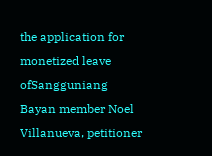the application for monetized leave ofSangguniang Bayan member Noel Villanueva, petitioner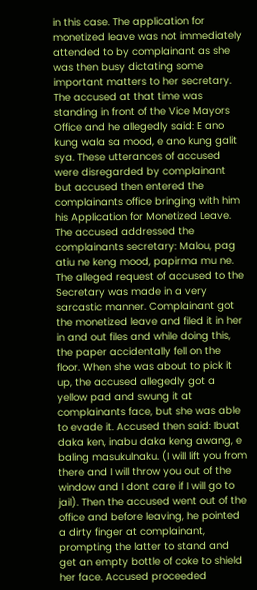in this case. The application for monetized leave was not immediately attended to by complainant as she was then busy dictating some important matters to her secretary. The accused at that time was standing in front of the Vice Mayors Office and he allegedly said: E ano kung wala sa mood, e ano kung galit sya. These utterances of accused were disregarded by complainant but accused then entered the complainants office bringing with him his Application for Monetized Leave. The accused addressed the complainants secretary: Malou, pag atiu ne keng mood, papirma mu ne. The alleged request of accused to the Secretary was made in a very sarcastic manner. Complainant got the monetized leave and filed it in her in and out files and while doing this, the paper accidentally fell on the floor. When she was about to pick it up, the accused allegedly got a yellow pad and swung it at complainants face, but she was able to evade it. Accused then said: Ibuat daka ken, inabu daka keng awang, e baling masukulnaku. (I will lift you from there and I will throw you out of the window and I dont care if I will go to jail). Then the accused went out of the office and before leaving, he pointed a dirty finger at complainant, prompting the latter to stand and get an empty bottle of coke to shield her face. Accused proceeded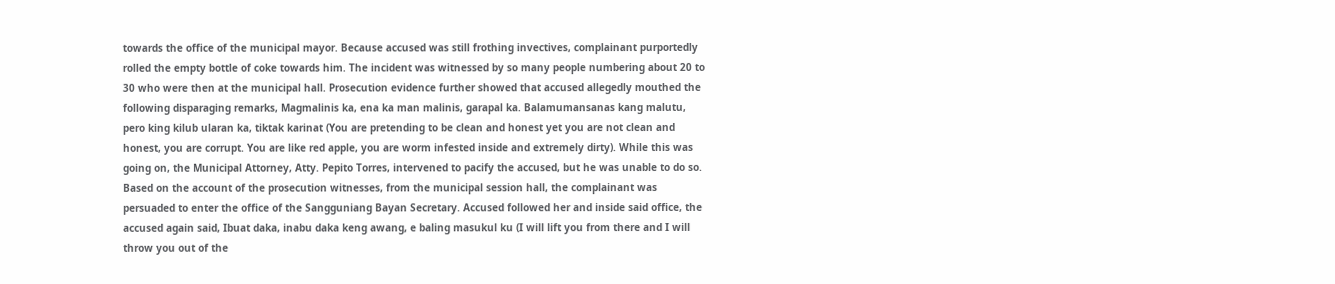towards the office of the municipal mayor. Because accused was still frothing invectives, complainant purportedly rolled the empty bottle of coke towards him. The incident was witnessed by so many people numbering about 20 to 30 who were then at the municipal hall. Prosecution evidence further showed that accused allegedly mouthed the following disparaging remarks, Magmalinis ka, ena ka man malinis, garapal ka. Balamumansanas kang malutu, pero king kilub ularan ka, tiktak karinat (You are pretending to be clean and honest yet you are not clean and honest, you are corrupt. You are like red apple, you are worm infested inside and extremely dirty). While this was going on, the Municipal Attorney, Atty. Pepito Torres, intervened to pacify the accused, but he was unable to do so. Based on the account of the prosecution witnesses, from the municipal session hall, the complainant was persuaded to enter the office of the Sangguniang Bayan Secretary. Accused followed her and inside said office, the accused again said, Ibuat daka, inabu daka keng awang, e baling masukul ku (I will lift you from there and I will throw you out of the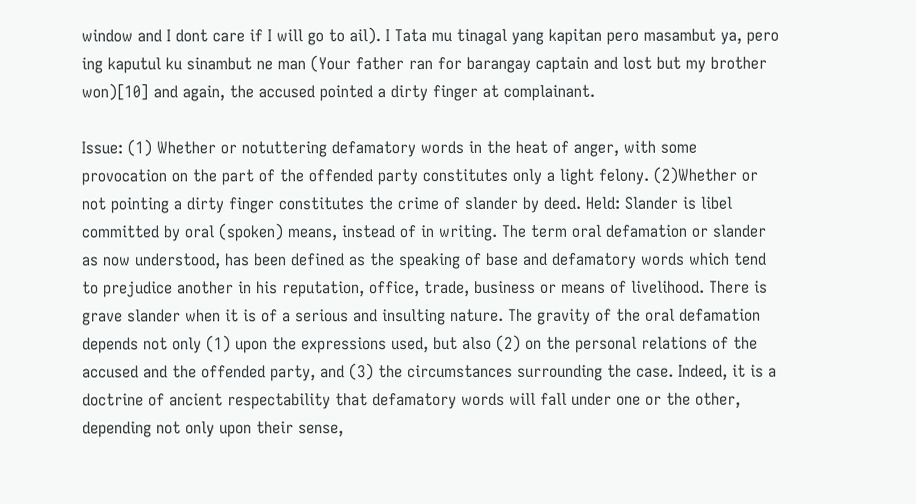window and I dont care if I will go to ail). I Tata mu tinagal yang kapitan pero masambut ya, pero ing kaputul ku sinambut ne man (Your father ran for barangay captain and lost but my brother won)[10] and again, the accused pointed a dirty finger at complainant.

Issue: (1) Whether or notuttering defamatory words in the heat of anger, with some provocation on the part of the offended party constitutes only a light felony. (2)Whether or not pointing a dirty finger constitutes the crime of slander by deed. Held: Slander is libel committed by oral (spoken) means, instead of in writing. The term oral defamation or slander as now understood, has been defined as the speaking of base and defamatory words which tend to prejudice another in his reputation, office, trade, business or means of livelihood. There is grave slander when it is of a serious and insulting nature. The gravity of the oral defamation depends not only (1) upon the expressions used, but also (2) on the personal relations of the accused and the offended party, and (3) the circumstances surrounding the case. Indeed, it is a doctrine of ancient respectability that defamatory words will fall under one or the other, depending not only upon their sense,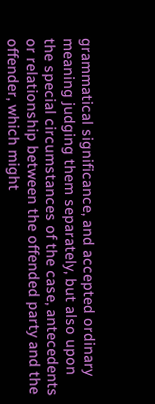grammatical significance, and accepted ordinary meaning judging them separately, but also upon the special circumstances of the case, antecedents or relationship between the offended party and the offender, which might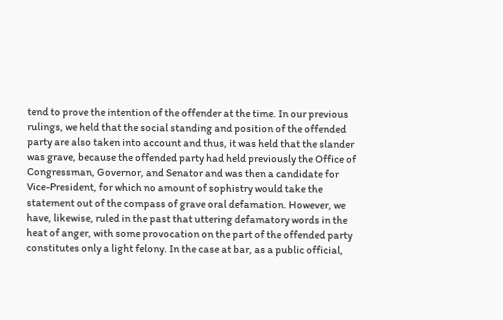tend to prove the intention of the offender at the time. In our previous rulings, we held that the social standing and position of the offended party are also taken into account and thus, it was held that the slander was grave, because the offended party had held previously the Office of Congressman, Governor, and Senator and was then a candidate for Vice-President, for which no amount of sophistry would take the statement out of the compass of grave oral defamation. However, we have, likewise, ruled in the past that uttering defamatory words in the heat of anger, with some provocation on the part of the offended party constitutes only a light felony. In the case at bar, as a public official,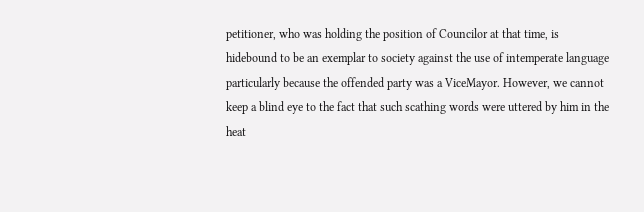petitioner, who was holding the position of Councilor at that time, is hidebound to be an exemplar to society against the use of intemperate language particularly because the offended party was a ViceMayor. However, we cannot keep a blind eye to the fact that such scathing words were uttered by him in the heat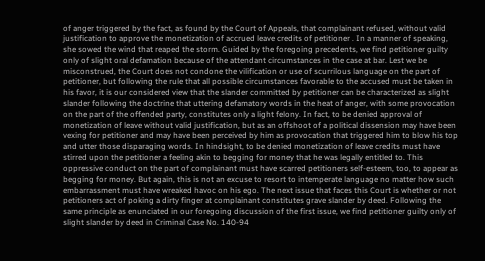of anger triggered by the fact, as found by the Court of Appeals, that complainant refused, without valid justification to approve the monetization of accrued leave credits of petitioner . In a manner of speaking, she sowed the wind that reaped the storm. Guided by the foregoing precedents, we find petitioner guilty only of slight oral defamation because of the attendant circumstances in the case at bar. Lest we be misconstrued, the Court does not condone the vilification or use of scurrilous language on the part of petitioner, but following the rule that all possible circumstances favorable to the accused must be taken in his favor, it is our considered view that the slander committed by petitioner can be characterized as slight slander following the doctrine that uttering defamatory words in the heat of anger, with some provocation on the part of the offended party, constitutes only a light felony. In fact, to be denied approval of monetization of leave without valid justification, but as an offshoot of a political dissension may have been vexing for petitioner and may have been perceived by him as provocation that triggered him to blow his top and utter those disparaging words. In hindsight, to be denied monetization of leave credits must have stirred upon the petitioner a feeling akin to begging for money that he was legally entitled to. This oppressive conduct on the part of complainant must have scarred petitioners self-esteem, too, to appear as begging for money. But again, this is not an excuse to resort to intemperate language no matter how such embarrassment must have wreaked havoc on his ego. The next issue that faces this Court is whether or not petitioners act of poking a dirty finger at complainant constitutes grave slander by deed. Following the same principle as enunciated in our foregoing discussion of the first issue, we find petitioner guilty only of slight slander by deed in Criminal Case No. 140-94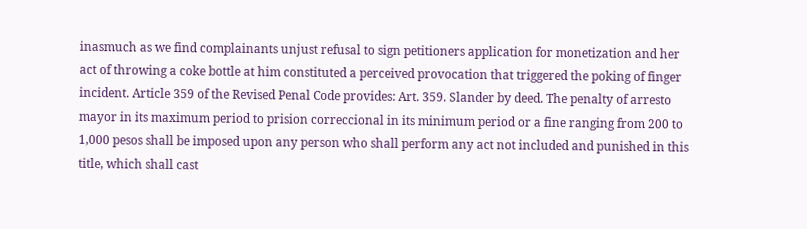inasmuch as we find complainants unjust refusal to sign petitioners application for monetization and her act of throwing a coke bottle at him constituted a perceived provocation that triggered the poking of finger incident. Article 359 of the Revised Penal Code provides: Art. 359. Slander by deed. The penalty of arresto mayor in its maximum period to prision correccional in its minimum period or a fine ranging from 200 to 1,000 pesos shall be imposed upon any person who shall perform any act not included and punished in this title, which shall cast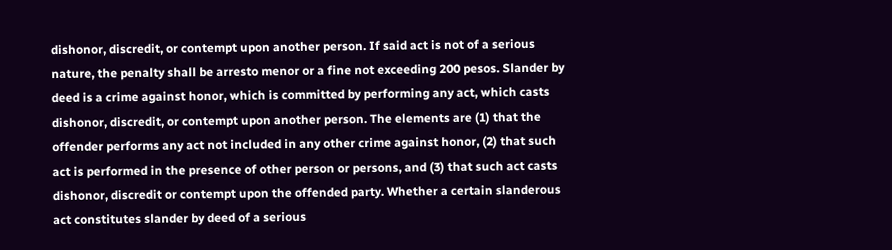dishonor, discredit, or contempt upon another person. If said act is not of a serious nature, the penalty shall be arresto menor or a fine not exceeding 200 pesos. Slander by deed is a crime against honor, which is committed by performing any act, which casts dishonor, discredit, or contempt upon another person. The elements are (1) that the offender performs any act not included in any other crime against honor, (2) that such act is performed in the presence of other person or persons, and (3) that such act casts dishonor, discredit or contempt upon the offended party. Whether a certain slanderous act constitutes slander by deed of a serious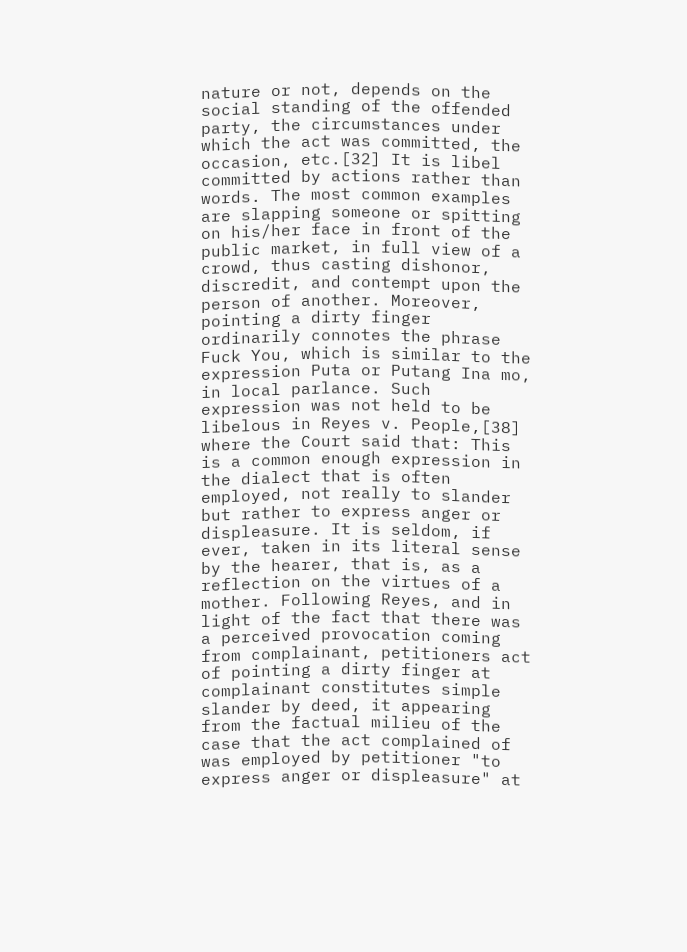nature or not, depends on the social standing of the offended party, the circumstances under which the act was committed, the occasion, etc.[32] It is libel committed by actions rather than words. The most common examples are slapping someone or spitting on his/her face in front of the public market, in full view of a crowd, thus casting dishonor, discredit, and contempt upon the person of another. Moreover, pointing a dirty finger ordinarily connotes the phrase Fuck You, which is similar to the expression Puta or Putang Ina mo, in local parlance. Such expression was not held to be libelous in Reyes v. People,[38] where the Court said that: This is a common enough expression in the dialect that is often employed, not really to slander but rather to express anger or displeasure. It is seldom, if ever, taken in its literal sense by the hearer, that is, as a reflection on the virtues of a mother. Following Reyes, and in light of the fact that there was a perceived provocation coming from complainant, petitioners act of pointing a dirty finger at complainant constitutes simple slander by deed, it appearing from the factual milieu of the case that the act complained of was employed by petitioner "to express anger or displeasure" at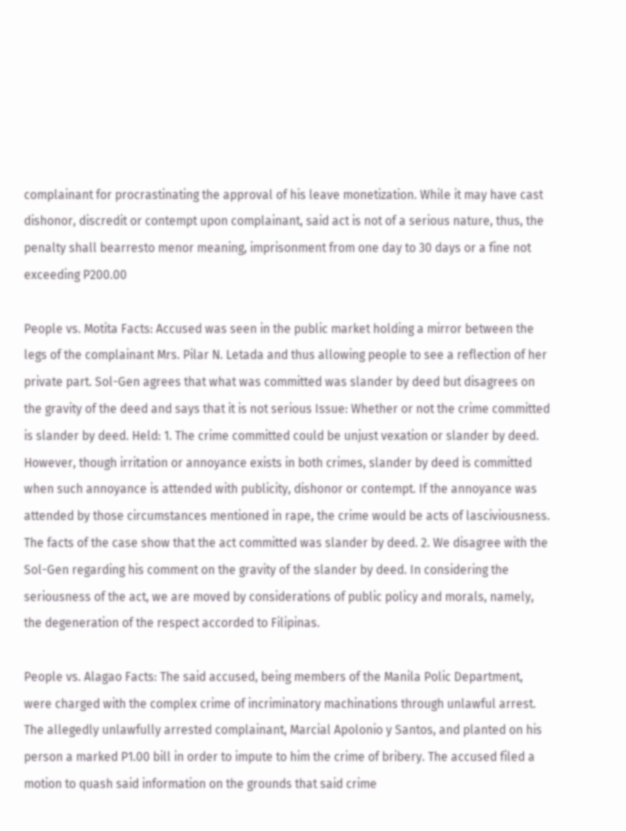complainant for procrastinating the approval of his leave monetization. While it may have cast dishonor, discredit or contempt upon complainant, said act is not of a serious nature, thus, the penalty shall bearresto menor meaning, imprisonment from one day to 30 days or a fine not exceeding P200.00

People vs. Motita Facts: Accused was seen in the public market holding a mirror between the legs of the complainant Mrs. Pilar N. Letada and thus allowing people to see a reflection of her private part. Sol-Gen agrees that what was committed was slander by deed but disagrees on the gravity of the deed and says that it is not serious Issue: Whether or not the crime committed is slander by deed. Held: 1. The crime committed could be unjust vexation or slander by deed. However, though irritation or annoyance exists in both crimes, slander by deed is committed when such annoyance is attended with publicity, dishonor or contempt. If the annoyance was attended by those circumstances mentioned in rape, the crime would be acts of lasciviousness. The facts of the case show that the act committed was slander by deed. 2. We disagree with the Sol-Gen regarding his comment on the gravity of the slander by deed. In considering the seriousness of the act, we are moved by considerations of public policy and morals, namely, the degeneration of the respect accorded to Filipinas.

People vs. Alagao Facts: The said accused, being members of the Manila Polic Department, were charged with the complex crime of incriminatory machinations through unlawful arrest. The allegedly unlawfully arrested complainant, Marcial Apolonio y Santos, and planted on his person a marked P1.00 bill in order to impute to him the crime of bribery. The accused filed a motion to quash said information on the grounds that said crime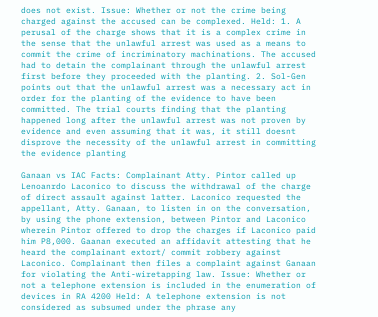does not exist. Issue: Whether or not the crime being charged against the accused can be complexed. Held: 1. A perusal of the charge shows that it is a complex crime in the sense that the unlawful arrest was used as a means to commit the crime of incriminatory machinations. The accused had to detain the complainant through the unlawful arrest first before they proceeded with the planting. 2. Sol-Gen points out that the unlawful arrest was a necessary act in order for the planting of the evidence to have been committed. The trial courts finding that the planting happened long after the unlawful arrest was not proven by evidence and even assuming that it was, it still doesnt disprove the necessity of the unlawful arrest in committing the evidence planting

Ganaan vs IAC Facts: Complainant Atty. Pintor called up Lenoanrdo Laconico to discuss the withdrawal of the charge of direct assault against latter. Laconico requested the appellant, Atty. Ganaan, to listen in on the conversation, by using the phone extension, between Pintor and Laconico wherein Pintor offered to drop the charges if Laconico paid him P8,000. Gaanan executed an affidavit attesting that he heard the complainant extort/ commit robbery against Laconico. Complainant then files a complaint against Ganaan for violating the Anti-wiretapping law. Issue: Whether or not a telephone extension is included in the enumeration of devices in RA 4200 Held: A telephone extension is not considered as subsumed under the phrase any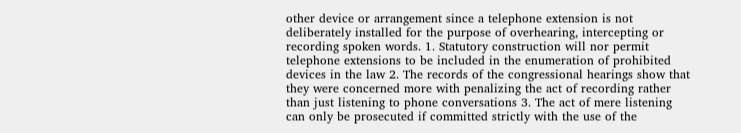other device or arrangement since a telephone extension is not deliberately installed for the purpose of overhearing, intercepting or recording spoken words. 1. Statutory construction will nor permit telephone extensions to be included in the enumeration of prohibited devices in the law 2. The records of the congressional hearings show that they were concerned more with penalizing the act of recording rather than just listening to phone conversations 3. The act of mere listening can only be prosecuted if committed strictly with the use of the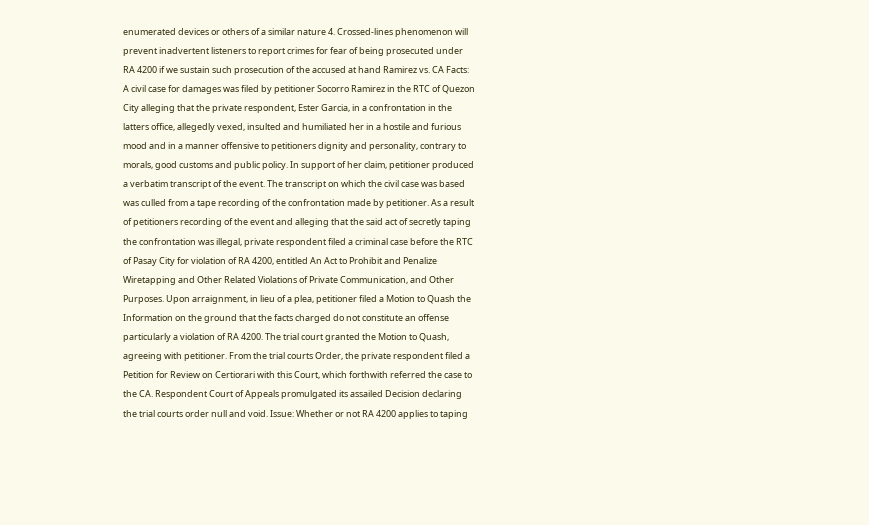enumerated devices or others of a similar nature 4. Crossed-lines phenomenon will prevent inadvertent listeners to report crimes for fear of being prosecuted under RA 4200 if we sustain such prosecution of the accused at hand Ramirez vs. CA Facts: A civil case for damages was filed by petitioner Socorro Ramirez in the RTC of Quezon City alleging that the private respondent, Ester Garcia, in a confrontation in the latters office, allegedly vexed, insulted and humiliated her in a hostile and furious mood and in a manner offensive to petitioners dignity and personality, contrary to morals, good customs and public policy. In support of her claim, petitioner produced a verbatim transcript of the event. The transcript on which the civil case was based was culled from a tape recording of the confrontation made by petitioner. As a result of petitioners recording of the event and alleging that the said act of secretly taping the confrontation was illegal, private respondent filed a criminal case before the RTC of Pasay City for violation of RA 4200, entitled An Act to Prohibit and Penalize Wiretapping and Other Related Violations of Private Communication, and Other Purposes. Upon arraignment, in lieu of a plea, petitioner filed a Motion to Quash the Information on the ground that the facts charged do not constitute an offense particularly a violation of RA 4200. The trial court granted the Motion to Quash, agreeing with petitioner. From the trial courts Order, the private respondent filed a Petition for Review on Certiorari with this Court, which forthwith referred the case to the CA. Respondent Court of Appeals promulgated its assailed Decision declaring the trial courts order null and void. Issue: Whether or not RA 4200 applies to taping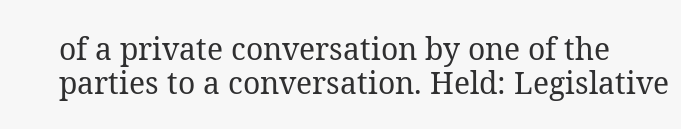of a private conversation by one of the parties to a conversation. Held: Legislative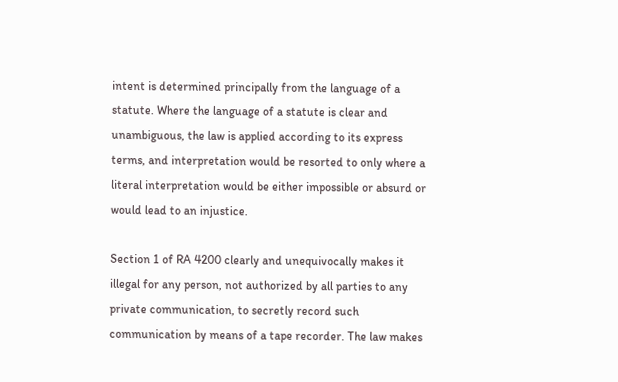intent is determined principally from the language of a statute. Where the language of a statute is clear and unambiguous, the law is applied according to its express terms, and interpretation would be resorted to only where a literal interpretation would be either impossible or absurd or would lead to an injustice.

Section 1 of RA 4200 clearly and unequivocally makes it illegal for any person, not authorized by all parties to any private communication, to secretly record such communication by means of a tape recorder. The law makes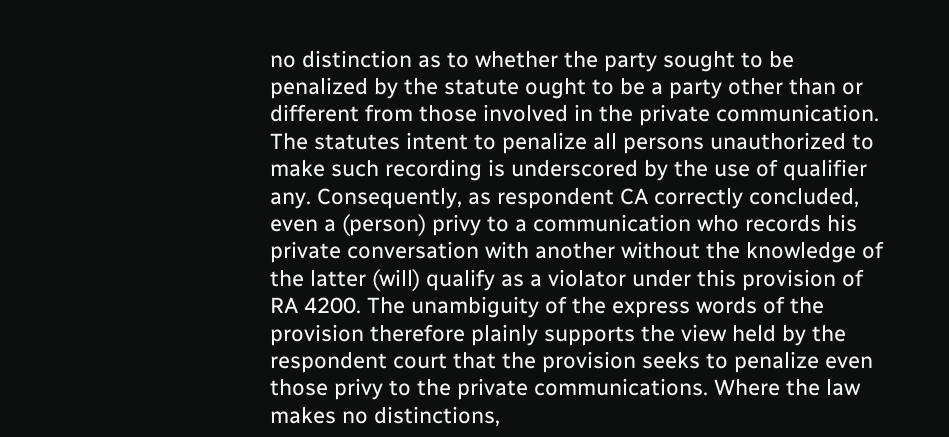no distinction as to whether the party sought to be penalized by the statute ought to be a party other than or different from those involved in the private communication. The statutes intent to penalize all persons unauthorized to make such recording is underscored by the use of qualifier any. Consequently, as respondent CA correctly concluded, even a (person) privy to a communication who records his private conversation with another without the knowledge of the latter (will) qualify as a violator under this provision of RA 4200. The unambiguity of the express words of the provision therefore plainly supports the view held by the respondent court that the provision seeks to penalize even those privy to the private communications. Where the law makes no distinctions,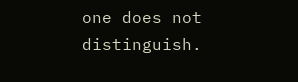one does not distinguish.